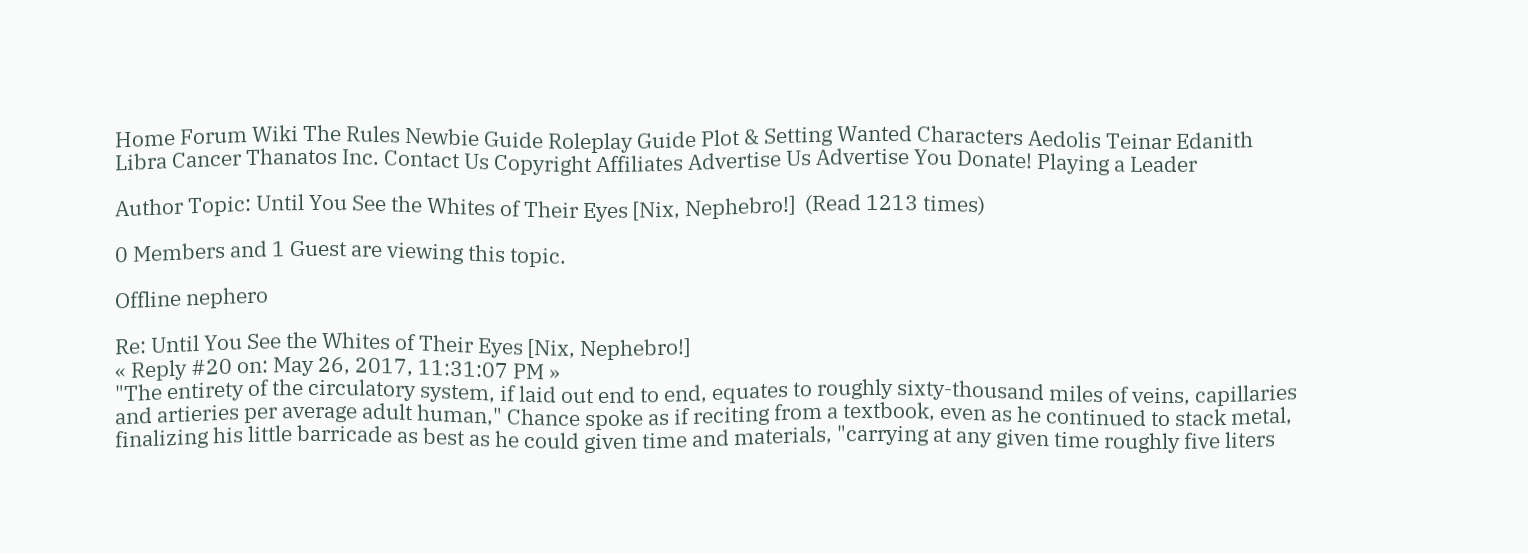Home Forum Wiki The Rules Newbie Guide Roleplay Guide Plot & Setting Wanted Characters Aedolis Teinar Edanith Libra Cancer Thanatos Inc. Contact Us Copyright Affiliates Advertise Us Advertise You Donate! Playing a Leader

Author Topic: Until You See the Whites of Their Eyes [Nix, Nephebro!]  (Read 1213 times)

0 Members and 1 Guest are viewing this topic.

Offline nephero

Re: Until You See the Whites of Their Eyes [Nix, Nephebro!]
« Reply #20 on: May 26, 2017, 11:31:07 PM »
"The entirety of the circulatory system, if laid out end to end, equates to roughly sixty-thousand miles of veins, capillaries and artieries per average adult human," Chance spoke as if reciting from a textbook, even as he continued to stack metal, finalizing his little barricade as best as he could given time and materials, "carrying at any given time roughly five liters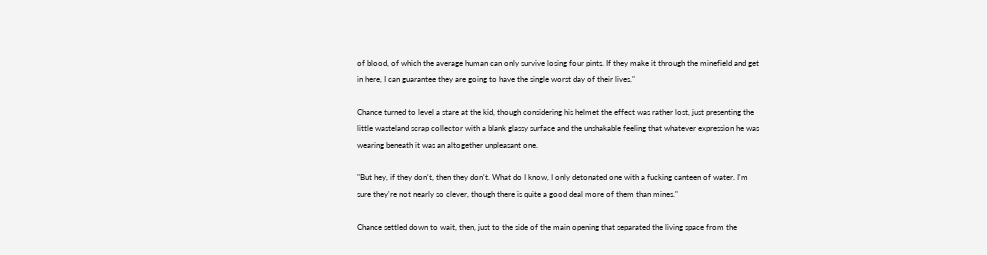of blood, of which the average human can only survive losing four pints. If they make it through the minefield and get in here, I can guarantee they are going to have the single worst day of their lives."

Chance turned to level a stare at the kid, though considering his helmet the effect was rather lost, just presenting the little wasteland scrap collector with a blank glassy surface and the unshakable feeling that whatever expression he was wearing beneath it was an altogether unpleasant one.

"But hey, if they don't, then they don't. What do I know, I only detonated one with a fucking canteen of water. I'm sure they're not nearly so clever, though there is quite a good deal more of them than mines."

Chance settled down to wait, then, just to the side of the main opening that separated the living space from the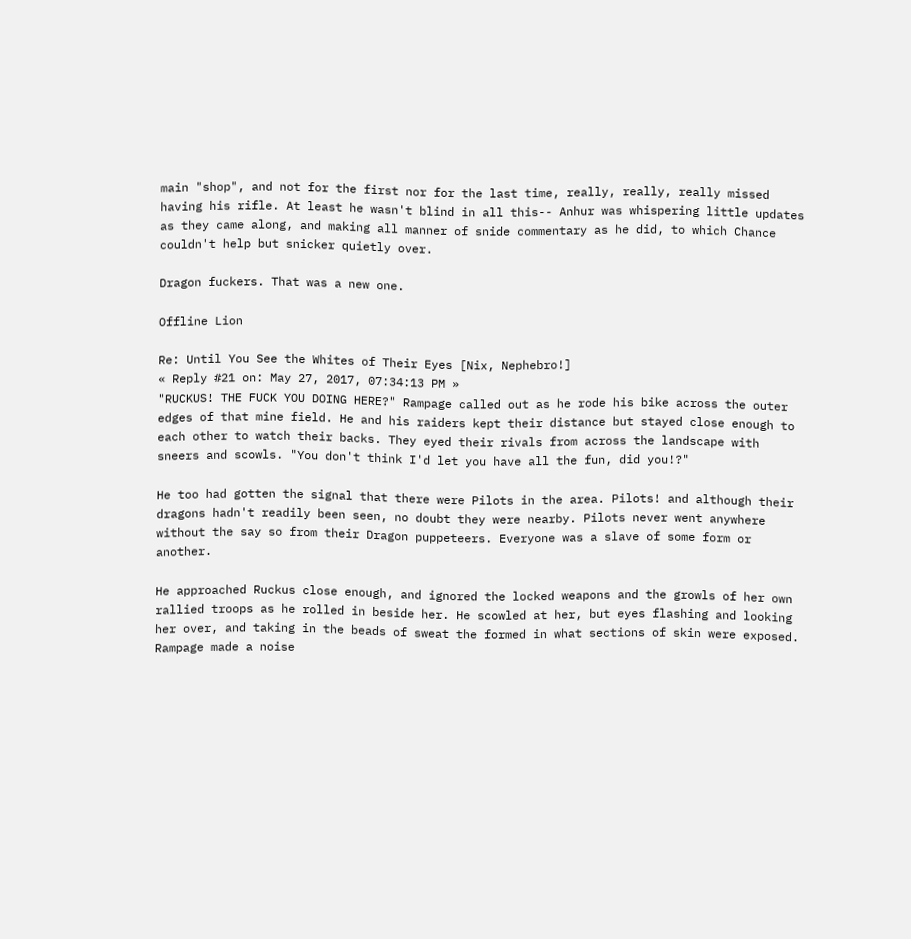main "shop", and not for the first nor for the last time, really, really, really missed having his rifle. At least he wasn't blind in all this-- Anhur was whispering little updates as they came along, and making all manner of snide commentary as he did, to which Chance couldn't help but snicker quietly over.

Dragon fuckers. That was a new one.

Offline Lion

Re: Until You See the Whites of Their Eyes [Nix, Nephebro!]
« Reply #21 on: May 27, 2017, 07:34:13 PM »
"RUCKUS! THE FUCK YOU DOING HERE?" Rampage called out as he rode his bike across the outer edges of that mine field. He and his raiders kept their distance but stayed close enough to each other to watch their backs. They eyed their rivals from across the landscape with sneers and scowls. "You don't think I'd let you have all the fun, did you!?"

He too had gotten the signal that there were Pilots in the area. Pilots! and although their dragons hadn't readily been seen, no doubt they were nearby. Pilots never went anywhere without the say so from their Dragon puppeteers. Everyone was a slave of some form or another.

He approached Ruckus close enough, and ignored the locked weapons and the growls of her own rallied troops as he rolled in beside her. He scowled at her, but eyes flashing and looking her over, and taking in the beads of sweat the formed in what sections of skin were exposed. Rampage made a noise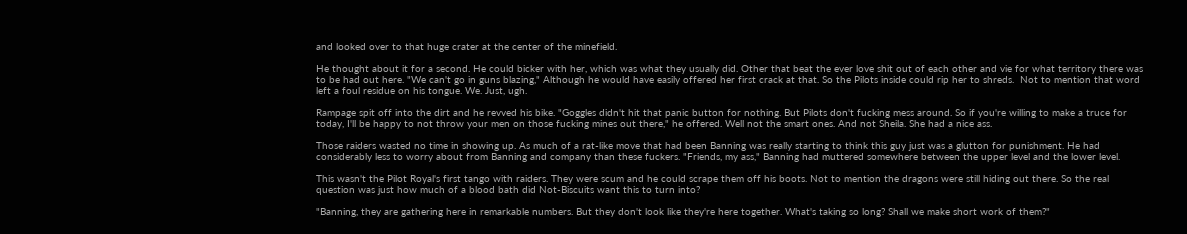and looked over to that huge crater at the center of the minefield.

He thought about it for a second. He could bicker with her, which was what they usually did. Other that beat the ever love shit out of each other and vie for what territory there was to be had out here. "We can't go in guns blazing," Although he would have easily offered her first crack at that. So the Pilots inside could rip her to shreds.  Not to mention that word left a foul residue on his tongue. We. Just, ugh.

Rampage spit off into the dirt and he revved his bike. "Goggles didn't hit that panic button for nothing. But Pilots don't fucking mess around. So if you're willing to make a truce for today, I'll be happy to not throw your men on those fucking mines out there," he offered. Well not the smart ones. And not Sheila. She had a nice ass.

Those raiders wasted no time in showing up. As much of a rat-like move that had been Banning was really starting to think this guy just was a glutton for punishment. He had considerably less to worry about from Banning and company than these fuckers. "Friends, my ass," Banning had muttered somewhere between the upper level and the lower level.

This wasn't the Pilot Royal's first tango with raiders. They were scum and he could scrape them off his boots. Not to mention the dragons were still hiding out there. So the real question was just how much of a blood bath did Not-Biscuits want this to turn into?

"Banning, they are gathering here in remarkable numbers. But they don't look like they're here together. What's taking so long? Shall we make short work of them?"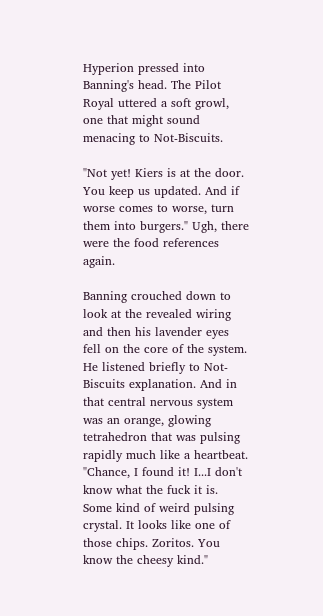Hyperion pressed into Banning's head. The Pilot Royal uttered a soft growl, one that might sound menacing to Not-Biscuits.

"Not yet! Kiers is at the door. You keep us updated. And if worse comes to worse, turn them into burgers." Ugh, there were the food references again.

Banning crouched down to look at the revealed wiring and then his lavender eyes fell on the core of the system. He listened briefly to Not-Biscuits explanation. And in that central nervous system was an orange, glowing tetrahedron that was pulsing rapidly much like a heartbeat. "Chance, I found it! I...I don't know what the fuck it is. Some kind of weird pulsing crystal. It looks like one of those chips. Zoritos. You know the cheesy kind."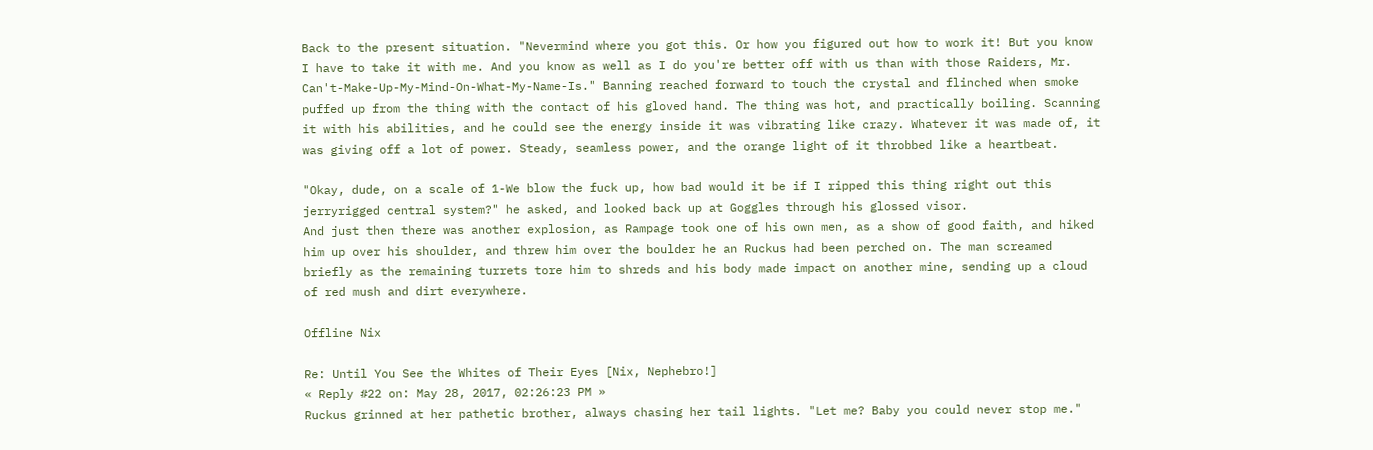Back to the present situation. "Nevermind where you got this. Or how you figured out how to work it! But you know I have to take it with me. And you know as well as I do you're better off with us than with those Raiders, Mr. Can't-Make-Up-My-Mind-On-What-My-Name-Is." Banning reached forward to touch the crystal and flinched when smoke puffed up from the thing with the contact of his gloved hand. The thing was hot, and practically boiling. Scanning it with his abilities, and he could see the energy inside it was vibrating like crazy. Whatever it was made of, it was giving off a lot of power. Steady, seamless power, and the orange light of it throbbed like a heartbeat.

"Okay, dude, on a scale of 1-We blow the fuck up, how bad would it be if I ripped this thing right out this jerryrigged central system?" he asked, and looked back up at Goggles through his glossed visor.
And just then there was another explosion, as Rampage took one of his own men, as a show of good faith, and hiked him up over his shoulder, and threw him over the boulder he an Ruckus had been perched on. The man screamed briefly as the remaining turrets tore him to shreds and his body made impact on another mine, sending up a cloud of red mush and dirt everywhere.

Offline Nix

Re: Until You See the Whites of Their Eyes [Nix, Nephebro!]
« Reply #22 on: May 28, 2017, 02:26:23 PM »
Ruckus grinned at her pathetic brother, always chasing her tail lights. "Let me? Baby you could never stop me."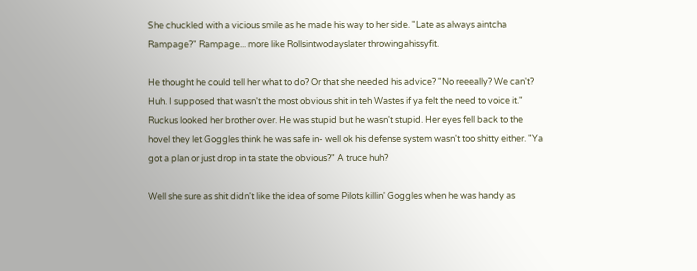She chuckled with a vicious smile as he made his way to her side. "Late as always aintcha Rampage?" Rampage... more like Rollsintwodayslater throwingahissyfit.

He thought he could tell her what to do? Or that she needed his advice? "No reeeally? We can't? Huh. I supposed that wasn't the most obvious shit in teh Wastes if ya felt the need to voice it." Ruckus looked her brother over. He was stupid but he wasn't stupid. Her eyes fell back to the hovel they let Goggles think he was safe in- well ok his defense system wasn't too shitty either. "Ya got a plan or just drop in ta state the obvious?" A truce huh?

Well she sure as shit didn't like the idea of some Pilots killin' Goggles when he was handy as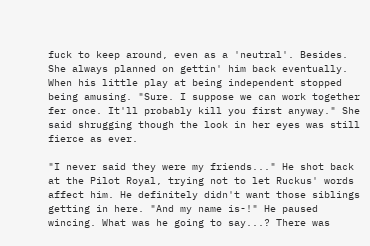fuck to keep around, even as a 'neutral'. Besides. She always planned on gettin' him back eventually. When his little play at being independent stopped being amusing. "Sure. I suppose we can work together fer once. It'll probably kill you first anyway." She said shrugging though the look in her eyes was still fierce as ever.

"I never said they were my friends..." He shot back at the Pilot Royal, trying not to let Ruckus' words affect him. He definitely didn't want those siblings getting in here. "And my name is-!" He paused wincing. What was he going to say...? There was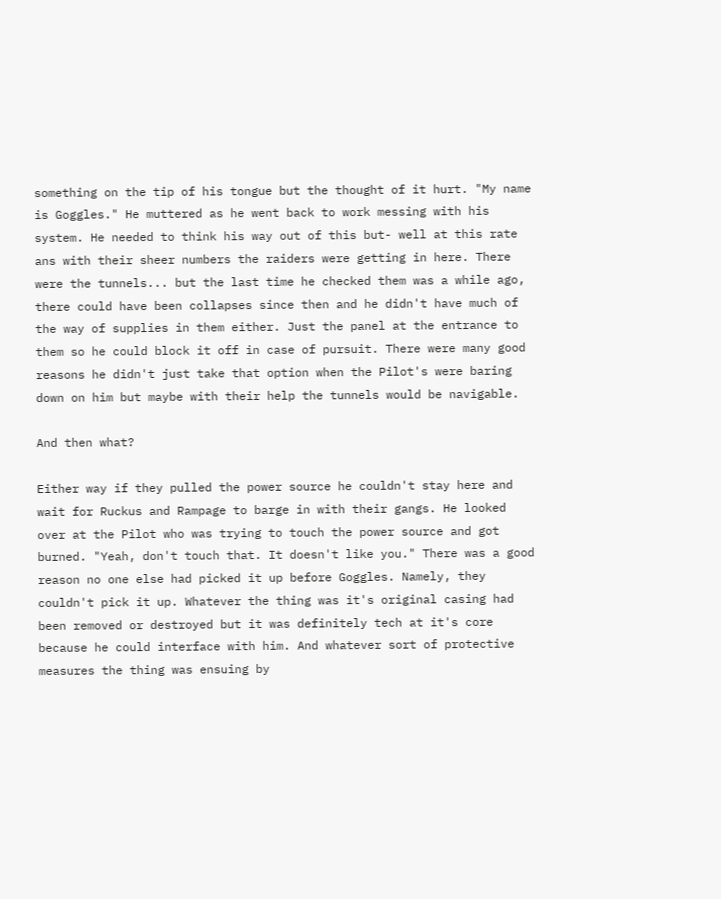something on the tip of his tongue but the thought of it hurt. "My name is Goggles." He muttered as he went back to work messing with his system. He needed to think his way out of this but- well at this rate ans with their sheer numbers the raiders were getting in here. There were the tunnels... but the last time he checked them was a while ago, there could have been collapses since then and he didn't have much of the way of supplies in them either. Just the panel at the entrance to them so he could block it off in case of pursuit. There were many good reasons he didn't just take that option when the Pilot's were baring down on him but maybe with their help the tunnels would be navigable.

And then what?

Either way if they pulled the power source he couldn't stay here and wait for Ruckus and Rampage to barge in with their gangs. He looked over at the Pilot who was trying to touch the power source and got burned. "Yeah, don't touch that. It doesn't like you." There was a good reason no one else had picked it up before Goggles. Namely, they couldn't pick it up. Whatever the thing was it's original casing had been removed or destroyed but it was definitely tech at it's core because he could interface with him. And whatever sort of protective measures the thing was ensuing by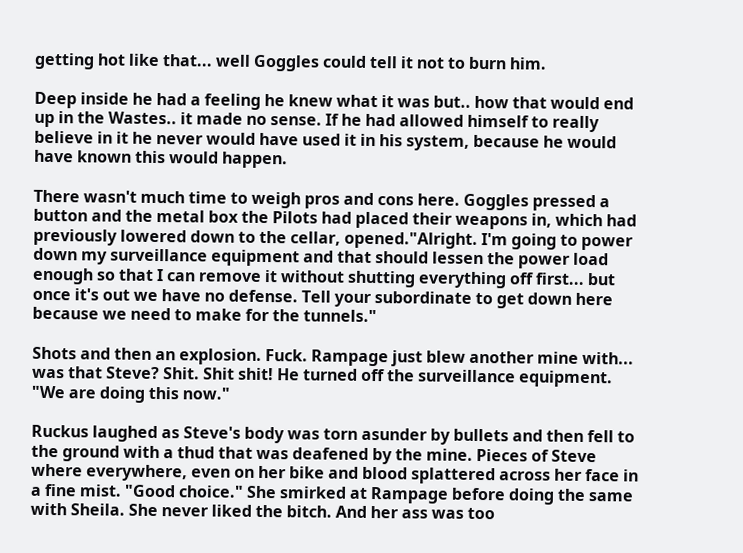getting hot like that... well Goggles could tell it not to burn him.

Deep inside he had a feeling he knew what it was but.. how that would end up in the Wastes.. it made no sense. If he had allowed himself to really believe in it he never would have used it in his system, because he would have known this would happen.

There wasn't much time to weigh pros and cons here. Goggles pressed a button and the metal box the Pilots had placed their weapons in, which had previously lowered down to the cellar, opened."Alright. I'm going to power down my surveillance equipment and that should lessen the power load enough so that I can remove it without shutting everything off first... but once it's out we have no defense. Tell your subordinate to get down here because we need to make for the tunnels."

Shots and then an explosion. Fuck. Rampage just blew another mine with... was that Steve? Shit. Shit shit! He turned off the surveillance equipment. "We are doing this now."

Ruckus laughed as Steve's body was torn asunder by bullets and then fell to the ground with a thud that was deafened by the mine. Pieces of Steve where everywhere, even on her bike and blood splattered across her face in a fine mist. "Good choice." She smirked at Rampage before doing the same with Sheila. She never liked the bitch. And her ass was too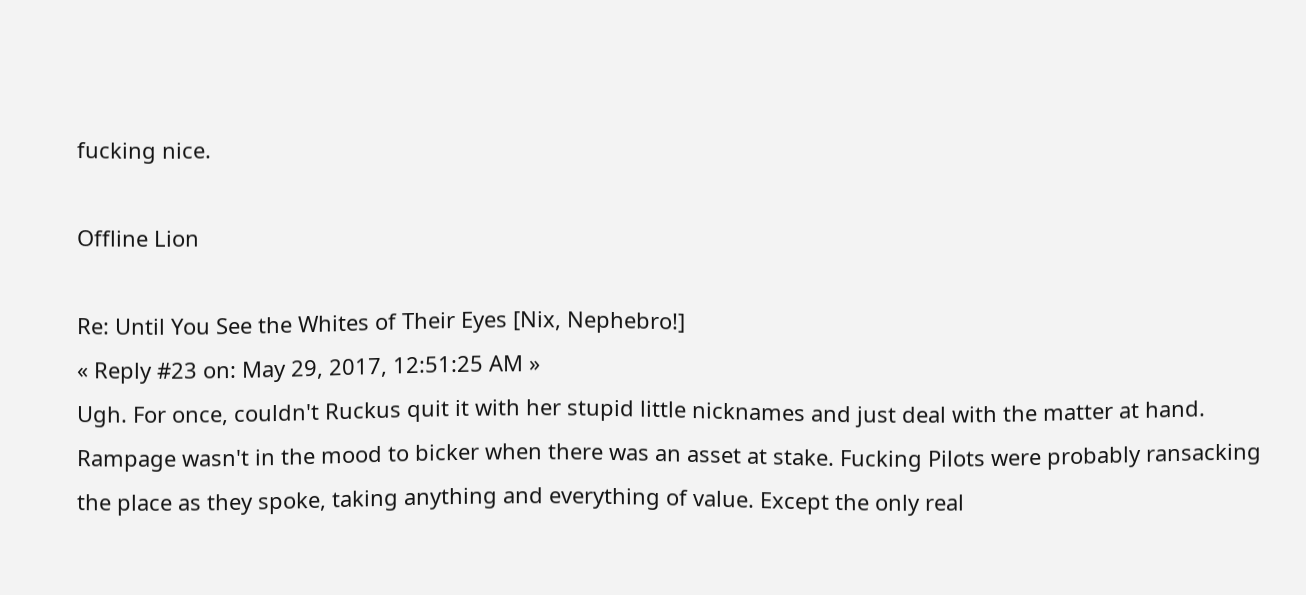fucking nice.

Offline Lion

Re: Until You See the Whites of Their Eyes [Nix, Nephebro!]
« Reply #23 on: May 29, 2017, 12:51:25 AM »
Ugh. For once, couldn't Ruckus quit it with her stupid little nicknames and just deal with the matter at hand. Rampage wasn't in the mood to bicker when there was an asset at stake. Fucking Pilots were probably ransacking the place as they spoke, taking anything and everything of value. Except the only real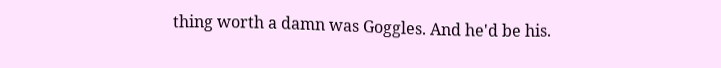thing worth a damn was Goggles. And he'd be his.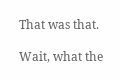That was that.

Wait, what the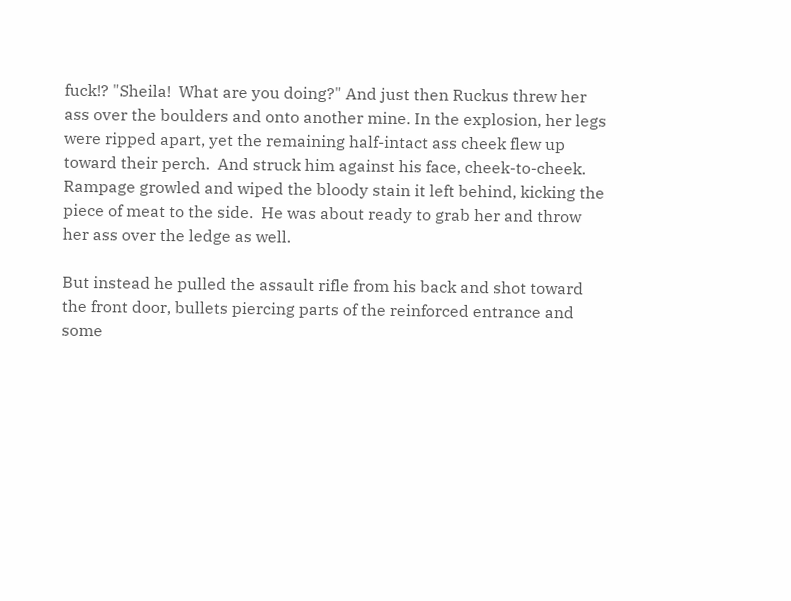fuck!? "Sheila!  What are you doing?" And just then Ruckus threw her ass over the boulders and onto another mine. In the explosion, her legs were ripped apart, yet the remaining half-intact ass cheek flew up toward their perch.  And struck him against his face, cheek-to-cheek. Rampage growled and wiped the bloody stain it left behind, kicking the piece of meat to the side.  He was about ready to grab her and throw her ass over the ledge as well.

But instead he pulled the assault rifle from his back and shot toward the front door, bullets piercing parts of the reinforced entrance and some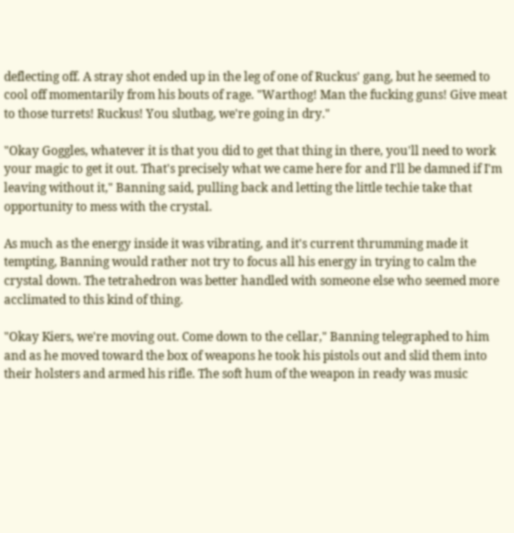deflecting off. A stray shot ended up in the leg of one of Ruckus' gang, but he seemed to cool off momentarily from his bouts of rage. "Warthog! Man the fucking guns! Give meat to those turrets! Ruckus! You slutbag, we're going in dry."

"Okay Goggles, whatever it is that you did to get that thing in there, you'll need to work your magic to get it out. That's precisely what we came here for and I'll be damned if I'm leaving without it," Banning said, pulling back and letting the little techie take that opportunity to mess with the crystal.

As much as the energy inside it was vibrating, and it's current thrumming made it tempting, Banning would rather not try to focus all his energy in trying to calm the crystal down. The tetrahedron was better handled with someone else who seemed more acclimated to this kind of thing.

"Okay Kiers, we're moving out. Come down to the cellar," Banning telegraphed to him and as he moved toward the box of weapons he took his pistols out and slid them into their holsters and armed his rifle. The soft hum of the weapon in ready was music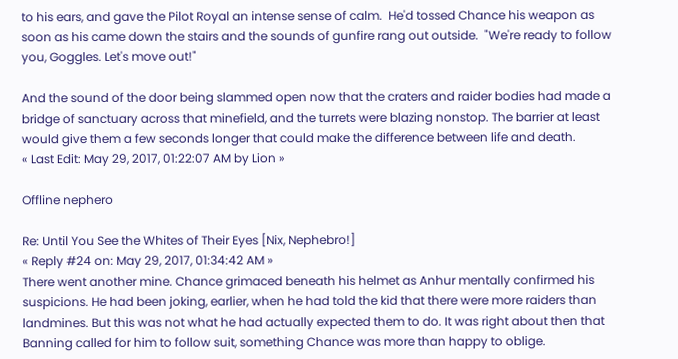to his ears, and gave the Pilot Royal an intense sense of calm.  He'd tossed Chance his weapon as soon as his came down the stairs and the sounds of gunfire rang out outside.  "We're ready to follow you, Goggles. Let's move out!"

And the sound of the door being slammed open now that the craters and raider bodies had made a bridge of sanctuary across that minefield, and the turrets were blazing nonstop. The barrier at least would give them a few seconds longer that could make the difference between life and death.
« Last Edit: May 29, 2017, 01:22:07 AM by Lion »

Offline nephero

Re: Until You See the Whites of Their Eyes [Nix, Nephebro!]
« Reply #24 on: May 29, 2017, 01:34:42 AM »
There went another mine. Chance grimaced beneath his helmet as Anhur mentally confirmed his suspicions. He had been joking, earlier, when he had told the kid that there were more raiders than landmines. But this was not what he had actually expected them to do. It was right about then that Banning called for him to follow suit, something Chance was more than happy to oblige.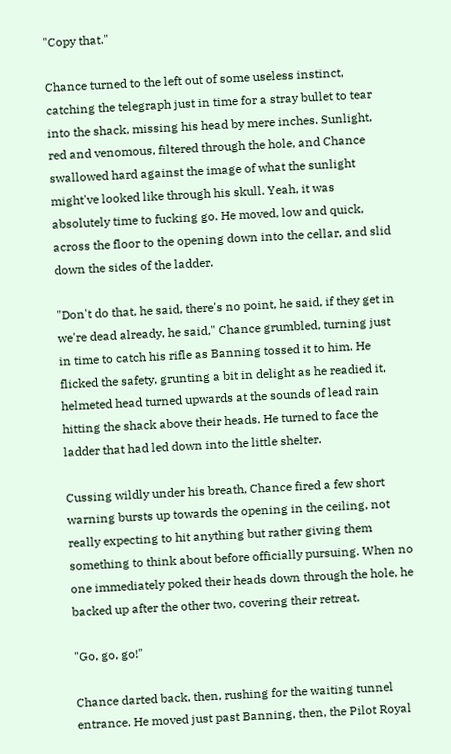"Copy that."

Chance turned to the left out of some useless instinct, catching the telegraph just in time for a stray bullet to tear into the shack, missing his head by mere inches. Sunlight, red and venomous, filtered through the hole, and Chance swallowed hard against the image of what the sunlight might've looked like through his skull. Yeah, it was absolutely time to fucking go. He moved, low and quick, across the floor to the opening down into the cellar, and slid down the sides of the ladder.

"Don't do that, he said, there's no point, he said, if they get in we're dead already, he said," Chance grumbled, turning just in time to catch his rifle as Banning tossed it to him. He flicked the safety, grunting a bit in delight as he readied it, helmeted head turned upwards at the sounds of lead rain hitting the shack above their heads. He turned to face the ladder that had led down into the little shelter.

Cussing wildly under his breath, Chance fired a few short warning bursts up towards the opening in the ceiling, not really expecting to hit anything but rather giving them something to think about before officially pursuing. When no one immediately poked their heads down through the hole, he backed up after the other two, covering their retreat.

"Go, go, go!"

Chance darted back, then, rushing for the waiting tunnel entrance. He moved just past Banning, then, the Pilot Royal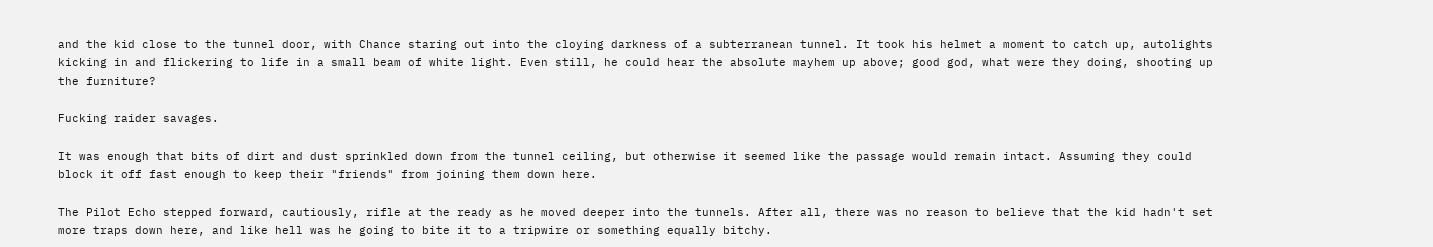and the kid close to the tunnel door, with Chance staring out into the cloying darkness of a subterranean tunnel. It took his helmet a moment to catch up, autolights kicking in and flickering to life in a small beam of white light. Even still, he could hear the absolute mayhem up above; good god, what were they doing, shooting up the furniture?

Fucking raider savages.

It was enough that bits of dirt and dust sprinkled down from the tunnel ceiling, but otherwise it seemed like the passage would remain intact. Assuming they could block it off fast enough to keep their "friends" from joining them down here.

The Pilot Echo stepped forward, cautiously, rifle at the ready as he moved deeper into the tunnels. After all, there was no reason to believe that the kid hadn't set more traps down here, and like hell was he going to bite it to a tripwire or something equally bitchy.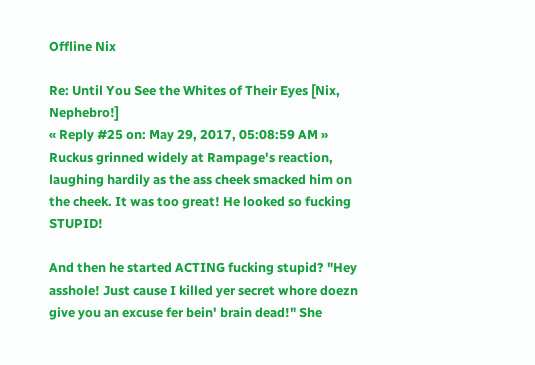Offline Nix

Re: Until You See the Whites of Their Eyes [Nix, Nephebro!]
« Reply #25 on: May 29, 2017, 05:08:59 AM »
Ruckus grinned widely at Rampage's reaction, laughing hardily as the ass cheek smacked him on the cheek. It was too great! He looked so fucking STUPID!

And then he started ACTING fucking stupid? "Hey asshole! Just cause I killed yer secret whore doezn give you an excuse fer bein' brain dead!" She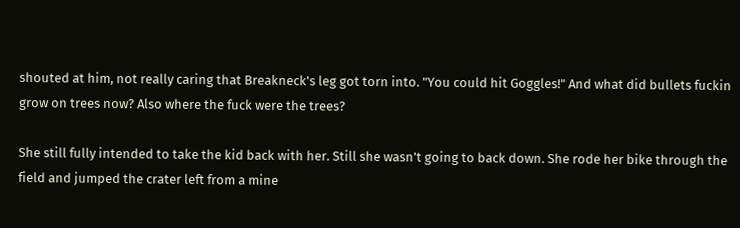shouted at him, not really caring that Breakneck's leg got torn into. "You could hit Goggles!" And what did bullets fuckin grow on trees now? Also where the fuck were the trees?

She still fully intended to take the kid back with her. Still she wasn't going to back down. She rode her bike through the field and jumped the crater left from a mine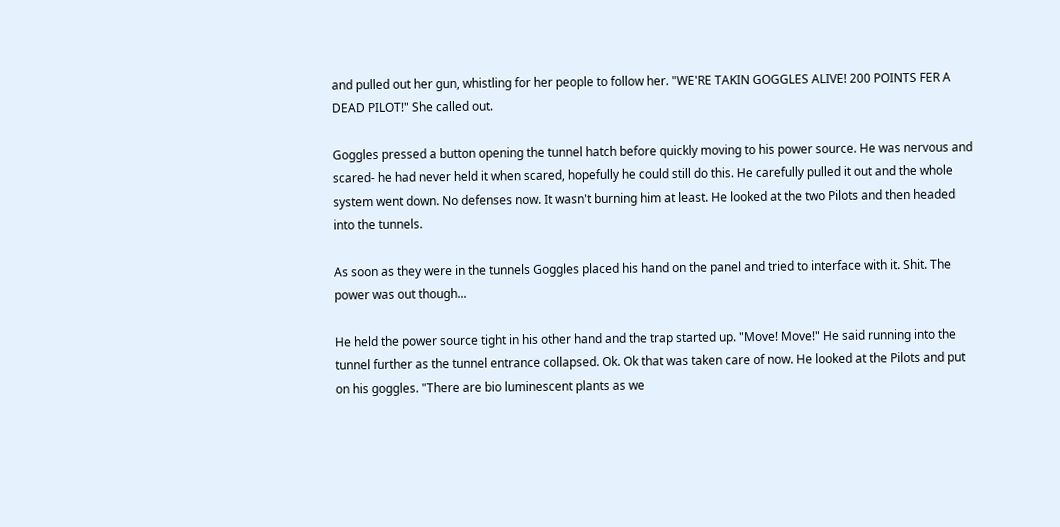and pulled out her gun, whistling for her people to follow her. "WE'RE TAKIN GOGGLES ALIVE! 200 POINTS FER A DEAD PILOT!" She called out.

Goggles pressed a button opening the tunnel hatch before quickly moving to his power source. He was nervous and scared- he had never held it when scared, hopefully he could still do this. He carefully pulled it out and the whole system went down. No defenses now. It wasn't burning him at least. He looked at the two Pilots and then headed into the tunnels.

As soon as they were in the tunnels Goggles placed his hand on the panel and tried to interface with it. Shit. The power was out though...

He held the power source tight in his other hand and the trap started up. "Move! Move!" He said running into the tunnel further as the tunnel entrance collapsed. Ok. Ok that was taken care of now. He looked at the Pilots and put on his goggles. "There are bio luminescent plants as we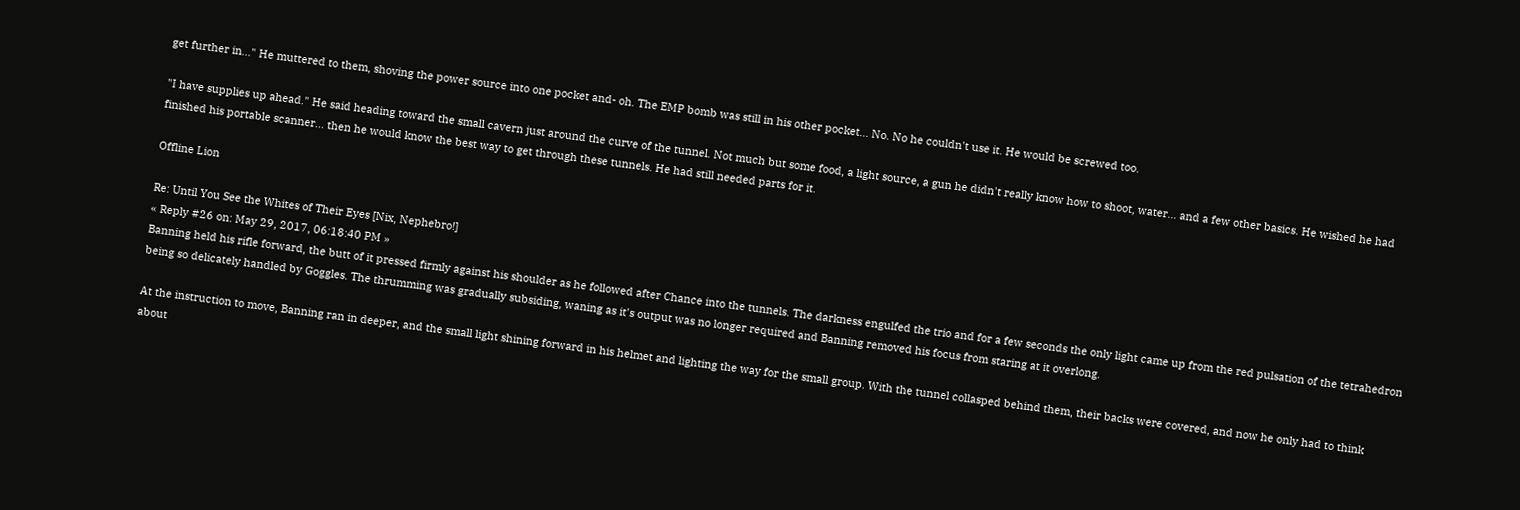get further in..." He muttered to them, shoving the power source into one pocket and- oh. The EMP bomb was still in his other pocket... No. No he couldn't use it. He would be screwed too.

"I have supplies up ahead." He said heading toward the small cavern just around the curve of the tunnel. Not much but some food, a light source, a gun he didn't really know how to shoot, water... and a few other basics. He wished he had finished his portable scanner... then he would know the best way to get through these tunnels. He had still needed parts for it.

Offline Lion

Re: Until You See the Whites of Their Eyes [Nix, Nephebro!]
« Reply #26 on: May 29, 2017, 06:18:40 PM »
Banning held his rifle forward, the butt of it pressed firmly against his shoulder as he followed after Chance into the tunnels. The darkness engulfed the trio and for a few seconds the only light came up from the red pulsation of the tetrahedron being so delicately handled by Goggles. The thrumming was gradually subsiding, waning as it's output was no longer required and Banning removed his focus from staring at it overlong.

At the instruction to move, Banning ran in deeper, and the small light shining forward in his helmet and lighting the way for the small group. With the tunnel collasped behind them, their backs were covered, and now he only had to think about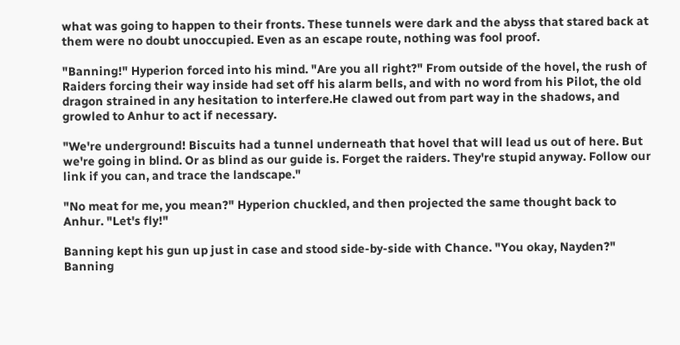what was going to happen to their fronts. These tunnels were dark and the abyss that stared back at them were no doubt unoccupied. Even as an escape route, nothing was fool proof.

"Banning!" Hyperion forced into his mind. "Are you all right?" From outside of the hovel, the rush of Raiders forcing their way inside had set off his alarm bells, and with no word from his Pilot, the old dragon strained in any hesitation to interfere.He clawed out from part way in the shadows, and growled to Anhur to act if necessary.

"We're underground! Biscuits had a tunnel underneath that hovel that will lead us out of here. But we're going in blind. Or as blind as our guide is. Forget the raiders. They're stupid anyway. Follow our link if you can, and trace the landscape."

"No meat for me, you mean?" Hyperion chuckled, and then projected the same thought back to Anhur. "Let's fly!"

Banning kept his gun up just in case and stood side-by-side with Chance. "You okay, Nayden?" Banning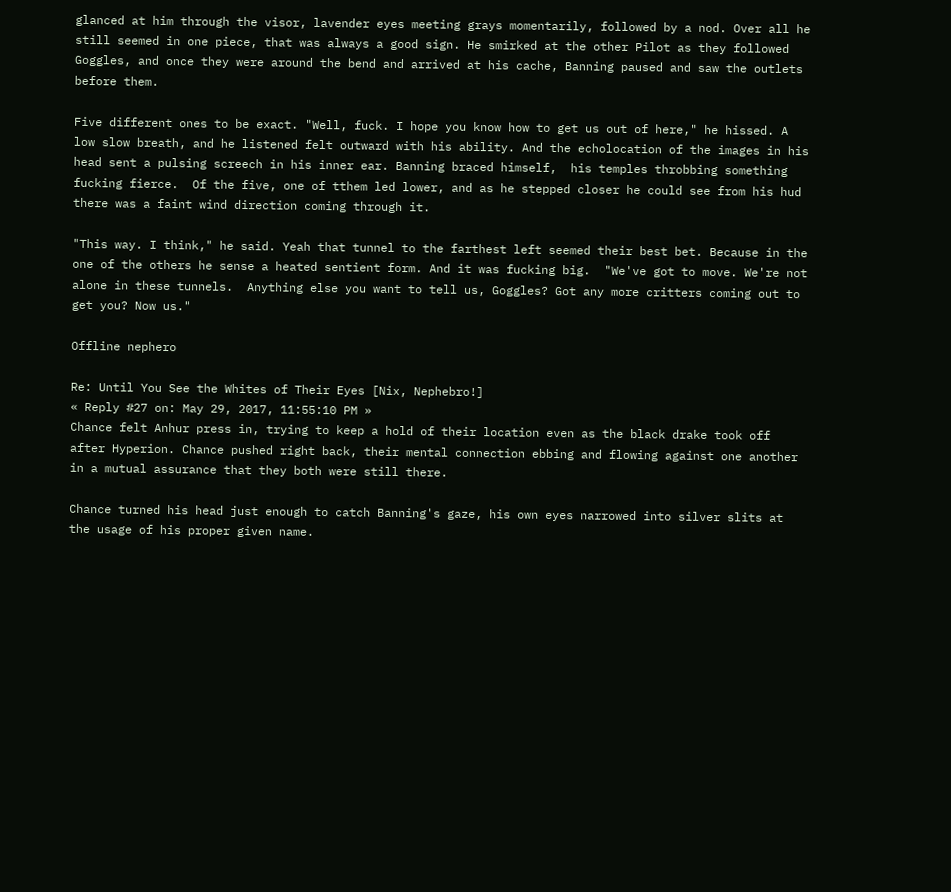glanced at him through the visor, lavender eyes meeting grays momentarily, followed by a nod. Over all he still seemed in one piece, that was always a good sign. He smirked at the other Pilot as they followed Goggles, and once they were around the bend and arrived at his cache, Banning paused and saw the outlets before them.

Five different ones to be exact. "Well, fuck. I hope you know how to get us out of here," he hissed. A low slow breath, and he listened felt outward with his ability. And the echolocation of the images in his head sent a pulsing screech in his inner ear. Banning braced himself,  his temples throbbing something fucking fierce.  Of the five, one of tthem led lower, and as he stepped closer he could see from his hud there was a faint wind direction coming through it.

"This way. I think," he said. Yeah that tunnel to the farthest left seemed their best bet. Because in the one of the others he sense a heated sentient form. And it was fucking big.  "We've got to move. We're not alone in these tunnels.  Anything else you want to tell us, Goggles? Got any more critters coming out to get you? Now us."

Offline nephero

Re: Until You See the Whites of Their Eyes [Nix, Nephebro!]
« Reply #27 on: May 29, 2017, 11:55:10 PM »
Chance felt Anhur press in, trying to keep a hold of their location even as the black drake took off after Hyperion. Chance pushed right back, their mental connection ebbing and flowing against one another in a mutual assurance that they both were still there.

Chance turned his head just enough to catch Banning's gaze, his own eyes narrowed into silver slits at the usage of his proper given name.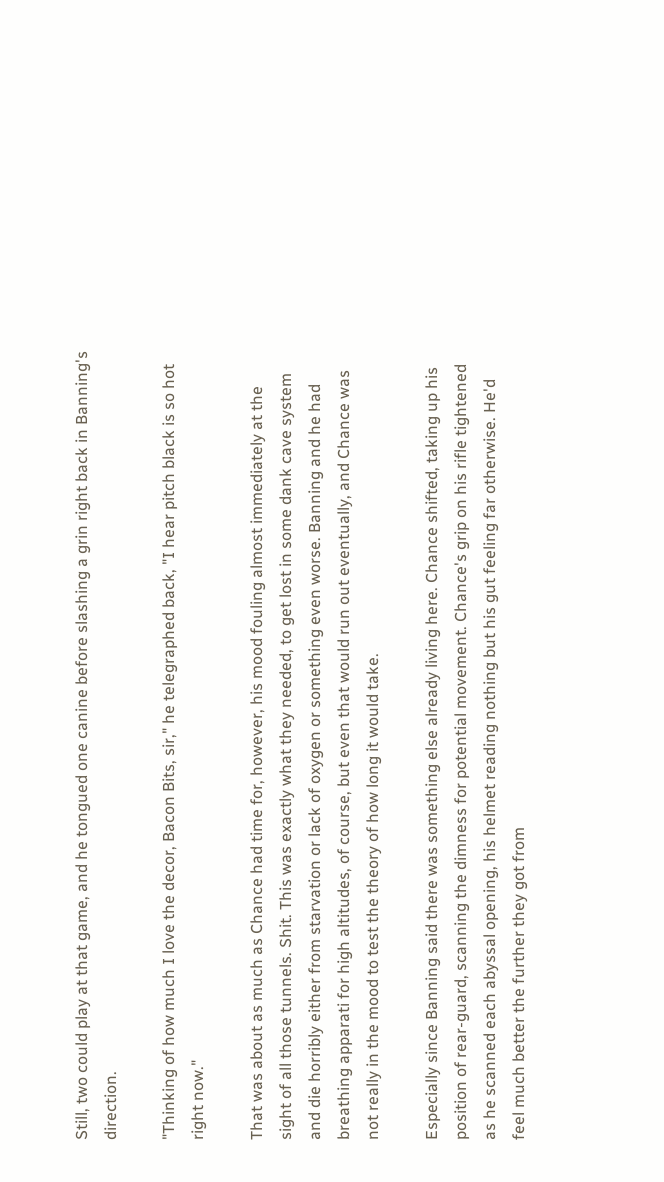Still, two could play at that game, and he tongued one canine before slashing a grin right back in Banning's direction.

"Thinking of how much I love the decor, Bacon Bits, sir," he telegraphed back, "I hear pitch black is so hot right now."

That was about as much as Chance had time for, however, his mood fouling almost immediately at the sight of all those tunnels. Shit. This was exactly what they needed, to get lost in some dank cave system and die horribly either from starvation or lack of oxygen or something even worse. Banning and he had breathing apparati for high altitudes, of course, but even that would run out eventually, and Chance was not really in the mood to test the theory of how long it would take.

Especially since Banning said there was something else already living here. Chance shifted, taking up his position of rear-guard, scanning the dimness for potential movement. Chance's grip on his rifle tightened as he scanned each abyssal opening, his helmet reading nothing but his gut feeling far otherwise. He'd feel much better the further they got from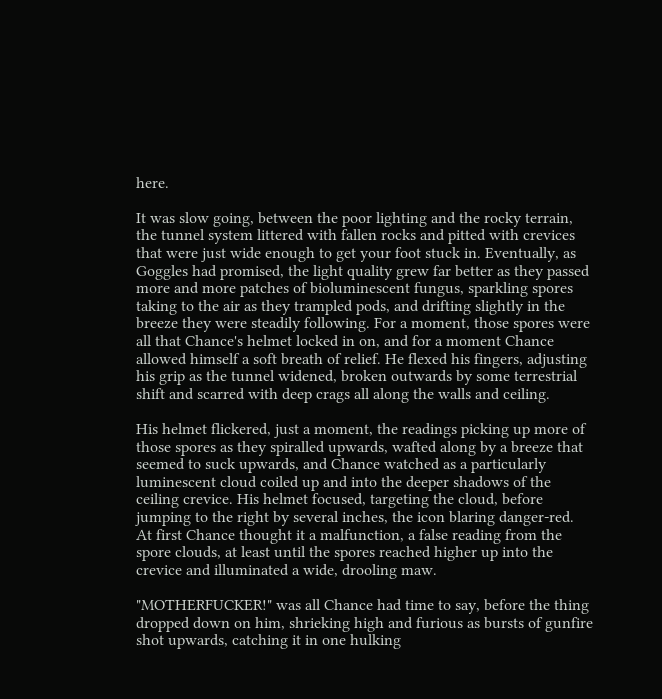here.

It was slow going, between the poor lighting and the rocky terrain, the tunnel system littered with fallen rocks and pitted with crevices that were just wide enough to get your foot stuck in. Eventually, as Goggles had promised, the light quality grew far better as they passed more and more patches of bioluminescent fungus, sparkling spores taking to the air as they trampled pods, and drifting slightly in the breeze they were steadily following. For a moment, those spores were all that Chance's helmet locked in on, and for a moment Chance allowed himself a soft breath of relief. He flexed his fingers, adjusting his grip as the tunnel widened, broken outwards by some terrestrial shift and scarred with deep crags all along the walls and ceiling.

His helmet flickered, just a moment, the readings picking up more of those spores as they spiralled upwards, wafted along by a breeze that seemed to suck upwards, and Chance watched as a particularly luminescent cloud coiled up and into the deeper shadows of the ceiling crevice. His helmet focused, targeting the cloud, before jumping to the right by several inches, the icon blaring danger-red. At first Chance thought it a malfunction, a false reading from the spore clouds, at least until the spores reached higher up into the crevice and illuminated a wide, drooling maw.

"MOTHERFUCKER!" was all Chance had time to say, before the thing dropped down on him, shrieking high and furious as bursts of gunfire shot upwards, catching it in one hulking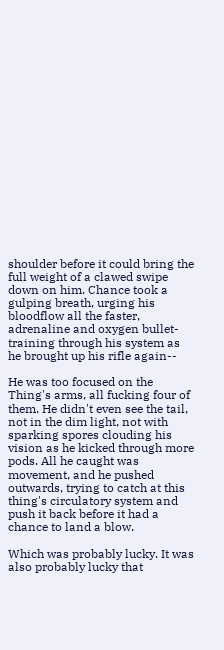shoulder before it could bring the full weight of a clawed swipe down on him. Chance took a gulping breath, urging his bloodflow all the faster, adrenaline and oxygen bullet-training through his system as he brought up his rifle again--

He was too focused on the Thing's arms, all fucking four of them. He didn't even see the tail, not in the dim light, not with sparking spores clouding his vision as he kicked through more pods. All he caught was movement, and he pushed outwards, trying to catch at this thing's circulatory system and push it back before it had a chance to land a blow.

Which was probably lucky. It was also probably lucky that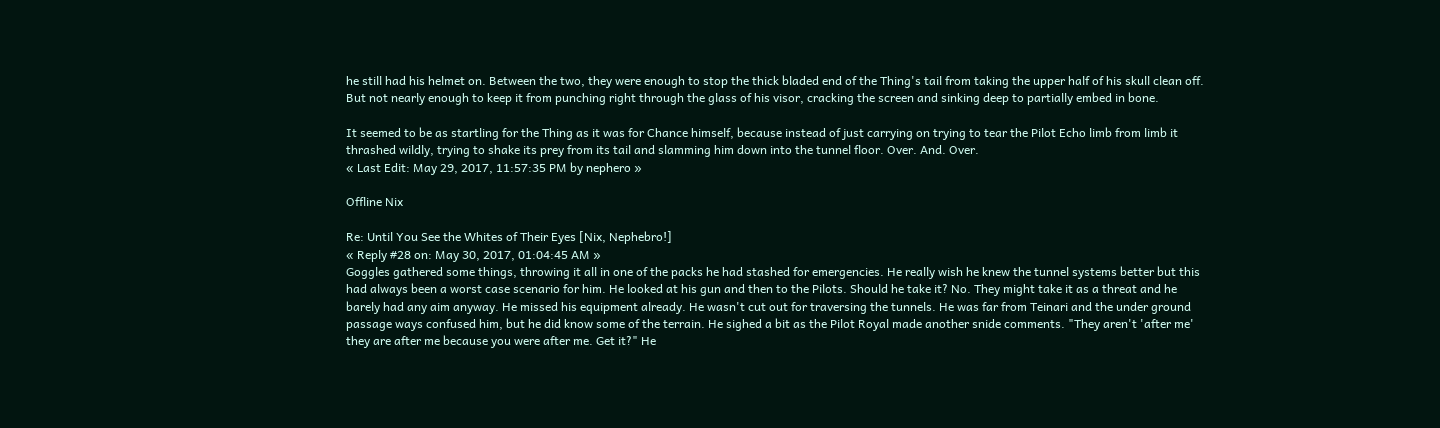he still had his helmet on. Between the two, they were enough to stop the thick bladed end of the Thing's tail from taking the upper half of his skull clean off. But not nearly enough to keep it from punching right through the glass of his visor, cracking the screen and sinking deep to partially embed in bone.

It seemed to be as startling for the Thing as it was for Chance himself, because instead of just carrying on trying to tear the Pilot Echo limb from limb it thrashed wildly, trying to shake its prey from its tail and slamming him down into the tunnel floor. Over. And. Over.
« Last Edit: May 29, 2017, 11:57:35 PM by nephero »

Offline Nix

Re: Until You See the Whites of Their Eyes [Nix, Nephebro!]
« Reply #28 on: May 30, 2017, 01:04:45 AM »
Goggles gathered some things, throwing it all in one of the packs he had stashed for emergencies. He really wish he knew the tunnel systems better but this had always been a worst case scenario for him. He looked at his gun and then to the Pilots. Should he take it? No. They might take it as a threat and he barely had any aim anyway. He missed his equipment already. He wasn't cut out for traversing the tunnels. He was far from Teinari and the under ground passage ways confused him, but he did know some of the terrain. He sighed a bit as the Pilot Royal made another snide comments. "They aren't 'after me' they are after me because you were after me. Get it?" He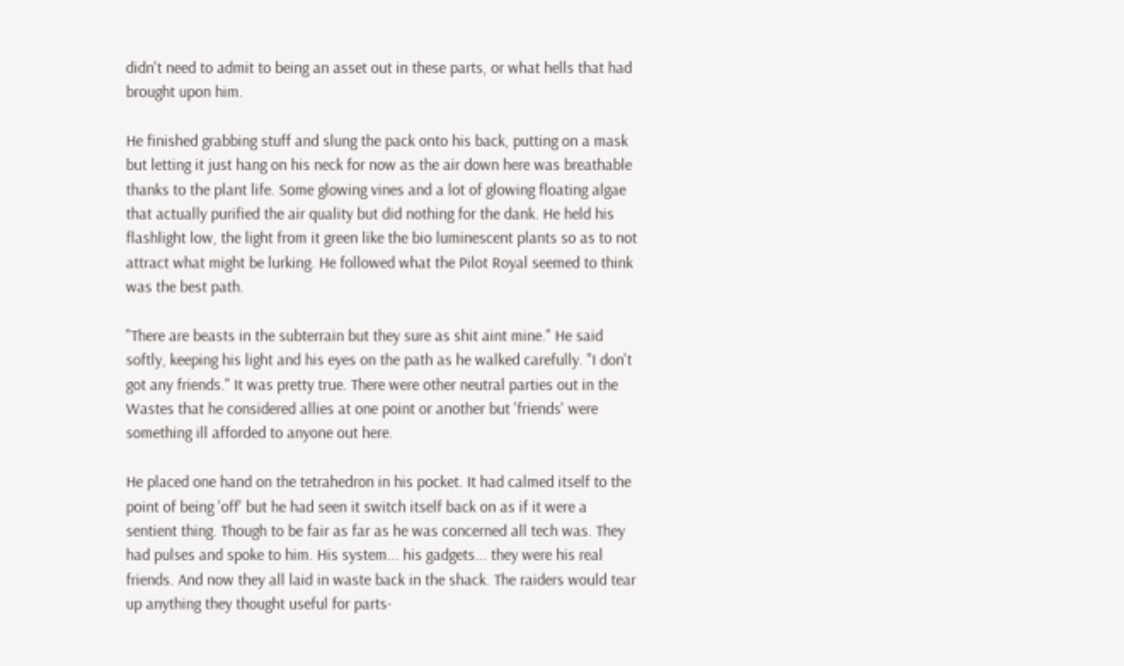didn't need to admit to being an asset out in these parts, or what hells that had brought upon him.

He finished grabbing stuff and slung the pack onto his back, putting on a mask but letting it just hang on his neck for now as the air down here was breathable thanks to the plant life. Some glowing vines and a lot of glowing floating algae that actually purified the air quality but did nothing for the dank. He held his flashlight low, the light from it green like the bio luminescent plants so as to not attract what might be lurking. He followed what the Pilot Royal seemed to think was the best path.

"There are beasts in the subterrain but they sure as shit aint mine." He said softly, keeping his light and his eyes on the path as he walked carefully. "I don't got any friends." It was pretty true. There were other neutral parties out in the Wastes that he considered allies at one point or another but 'friends' were something ill afforded to anyone out here.

He placed one hand on the tetrahedron in his pocket. It had calmed itself to the point of being 'off' but he had seen it switch itself back on as if it were a sentient thing. Though to be fair as far as he was concerned all tech was. They had pulses and spoke to him. His system... his gadgets... they were his real friends. And now they all laid in waste back in the shack. The raiders would tear up anything they thought useful for parts-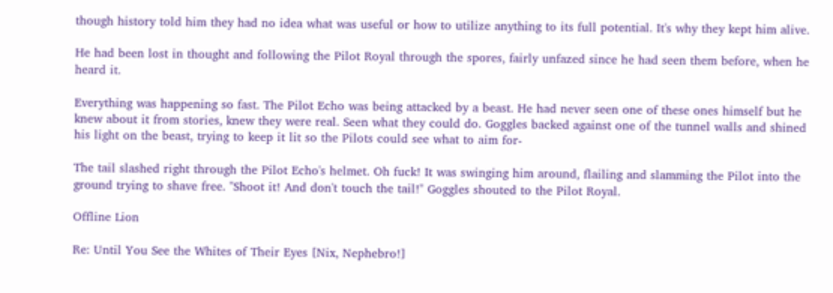though history told him they had no idea what was useful or how to utilize anything to its full potential. It's why they kept him alive.

He had been lost in thought and following the Pilot Royal through the spores, fairly unfazed since he had seen them before, when he heard it.

Everything was happening so fast. The Pilot Echo was being attacked by a beast. He had never seen one of these ones himself but he knew about it from stories, knew they were real. Seen what they could do. Goggles backed against one of the tunnel walls and shined his light on the beast, trying to keep it lit so the Pilots could see what to aim for-

The tail slashed right through the Pilot Echo's helmet. Oh fuck! It was swinging him around, flailing and slamming the Pilot into the ground trying to shave free. "Shoot it! And don't touch the tail!" Goggles shouted to the Pilot Royal.

Offline Lion

Re: Until You See the Whites of Their Eyes [Nix, Nephebro!]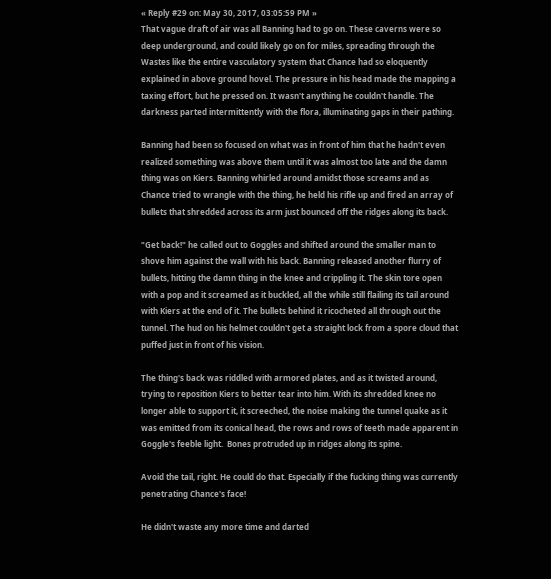« Reply #29 on: May 30, 2017, 03:05:59 PM »
That vague draft of air was all Banning had to go on. These caverns were so deep underground, and could likely go on for miles, spreading through the Wastes like the entire vasculatory system that Chance had so eloquently explained in above ground hovel. The pressure in his head made the mapping a taxing effort, but he pressed on. It wasn't anything he couldn't handle. The darkness parted intermittently with the flora, illuminating gaps in their pathing.

Banning had been so focused on what was in front of him that he hadn't even realized something was above them until it was almost too late and the damn thing was on Kiers. Banning whirled around amidst those screams and as Chance tried to wrangle with the thing, he held his rifle up and fired an array of bullets that shredded across its arm just bounced off the ridges along its back.

"Get back!" he called out to Goggles and shifted around the smaller man to shove him against the wall with his back. Banning released another flurry of bullets, hitting the damn thing in the knee and crippling it. The skin tore open with a pop and it screamed as it buckled, all the while still flailing its tail around with Kiers at the end of it. The bullets behind it ricocheted all through out the tunnel. The hud on his helmet couldn't get a straight lock from a spore cloud that puffed just in front of his vision.

The thing's back was riddled with armored plates, and as it twisted around, trying to reposition Kiers to better tear into him. With its shredded knee no longer able to support it, it screeched, the noise making the tunnel quake as it was emitted from its conical head, the rows and rows of teeth made apparent in Goggle's feeble light.  Bones protruded up in ridges along its spine.

Avoid the tail, right. He could do that. Especially if the fucking thing was currently penetrating Chance's face!

He didn't waste any more time and darted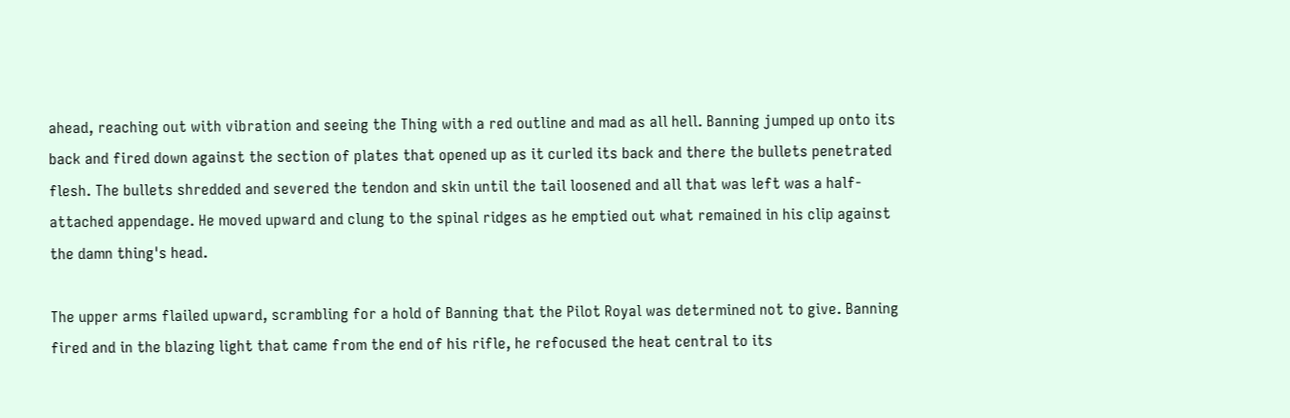ahead, reaching out with vibration and seeing the Thing with a red outline and mad as all hell. Banning jumped up onto its back and fired down against the section of plates that opened up as it curled its back and there the bullets penetrated flesh. The bullets shredded and severed the tendon and skin until the tail loosened and all that was left was a half-attached appendage. He moved upward and clung to the spinal ridges as he emptied out what remained in his clip against the damn thing's head.

The upper arms flailed upward, scrambling for a hold of Banning that the Pilot Royal was determined not to give. Banning fired and in the blazing light that came from the end of his rifle, he refocused the heat central to its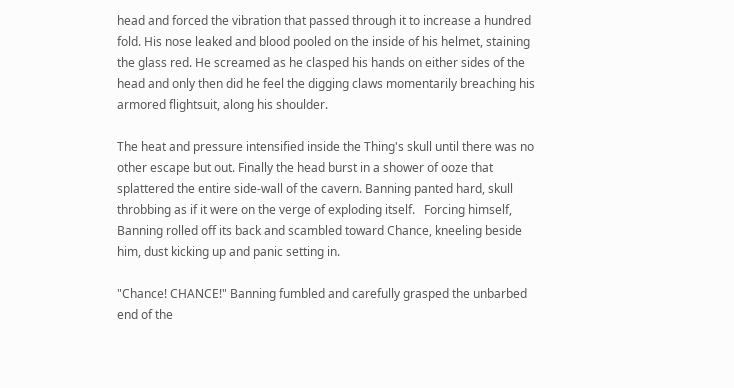head and forced the vibration that passed through it to increase a hundred fold. His nose leaked and blood pooled on the inside of his helmet, staining the glass red. He screamed as he clasped his hands on either sides of the head and only then did he feel the digging claws momentarily breaching his armored flightsuit, along his shoulder.

The heat and pressure intensified inside the Thing's skull until there was no other escape but out. Finally the head burst in a shower of ooze that splattered the entire side-wall of the cavern. Banning panted hard, skull throbbing as if it were on the verge of exploding itself.   Forcing himself, Banning rolled off its back and scambled toward Chance, kneeling beside him, dust kicking up and panic setting in.

"Chance! CHANCE!" Banning fumbled and carefully grasped the unbarbed end of the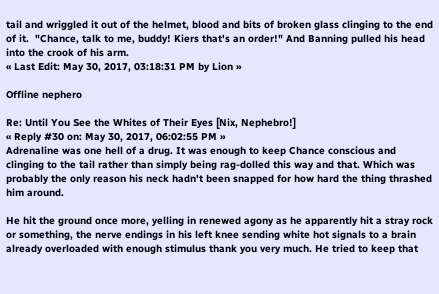tail and wriggled it out of the helmet, blood and bits of broken glass clinging to the end of it.  "Chance, talk to me, buddy! Kiers that's an order!" And Banning pulled his head into the crook of his arm.
« Last Edit: May 30, 2017, 03:18:31 PM by Lion »

Offline nephero

Re: Until You See the Whites of Their Eyes [Nix, Nephebro!]
« Reply #30 on: May 30, 2017, 06:02:55 PM »
Adrenaline was one hell of a drug. It was enough to keep Chance conscious and clinging to the tail rather than simply being rag-dolled this way and that. Which was probably the only reason his neck hadn't been snapped for how hard the thing thrashed him around.

He hit the ground once more, yelling in renewed agony as he apparently hit a stray rock or something, the nerve endings in his left knee sending white hot signals to a brain already overloaded with enough stimulus thank you very much. He tried to keep that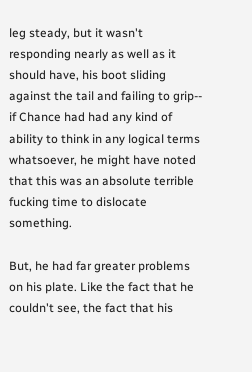leg steady, but it wasn't responding nearly as well as it should have, his boot sliding against the tail and failing to grip-- if Chance had had any kind of ability to think in any logical terms whatsoever, he might have noted that this was an absolute terrible fucking time to dislocate something.

But, he had far greater problems on his plate. Like the fact that he couldn't see, the fact that his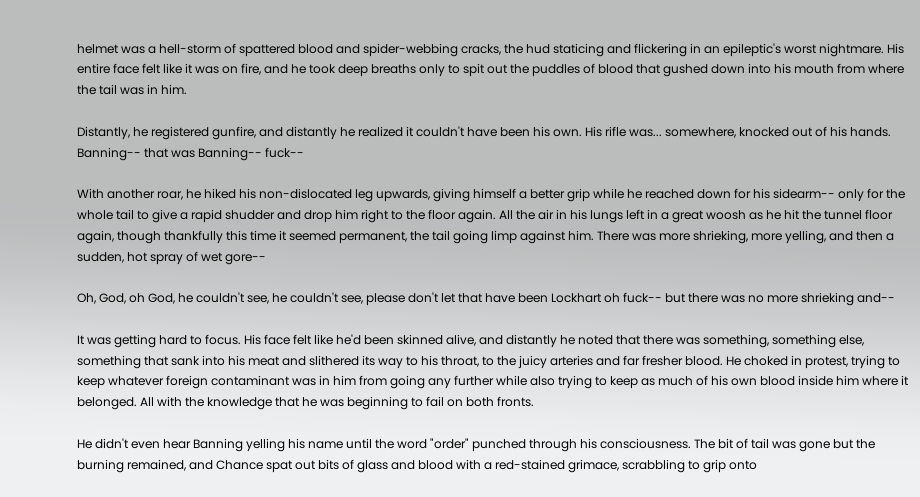helmet was a hell-storm of spattered blood and spider-webbing cracks, the hud staticing and flickering in an epileptic's worst nightmare. His entire face felt like it was on fire, and he took deep breaths only to spit out the puddles of blood that gushed down into his mouth from where the tail was in him.

Distantly, he registered gunfire, and distantly he realized it couldn't have been his own. His rifle was... somewhere, knocked out of his hands. Banning-- that was Banning-- fuck--

With another roar, he hiked his non-dislocated leg upwards, giving himself a better grip while he reached down for his sidearm-- only for the whole tail to give a rapid shudder and drop him right to the floor again. All the air in his lungs left in a great woosh as he hit the tunnel floor again, though thankfully this time it seemed permanent, the tail going limp against him. There was more shrieking, more yelling, and then a sudden, hot spray of wet gore--

Oh, God, oh God, he couldn't see, he couldn't see, please don't let that have been Lockhart oh fuck-- but there was no more shrieking and--

It was getting hard to focus. His face felt like he'd been skinned alive, and distantly he noted that there was something, something else, something that sank into his meat and slithered its way to his throat, to the juicy arteries and far fresher blood. He choked in protest, trying to keep whatever foreign contaminant was in him from going any further while also trying to keep as much of his own blood inside him where it belonged. All with the knowledge that he was beginning to fail on both fronts.

He didn't even hear Banning yelling his name until the word "order" punched through his consciousness. The bit of tail was gone but the burning remained, and Chance spat out bits of glass and blood with a red-stained grimace, scrabbling to grip onto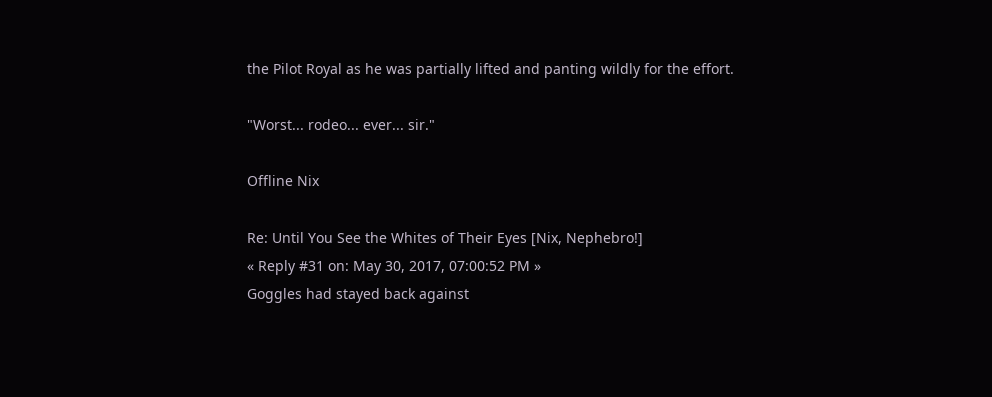the Pilot Royal as he was partially lifted and panting wildly for the effort.

"Worst... rodeo... ever... sir."

Offline Nix

Re: Until You See the Whites of Their Eyes [Nix, Nephebro!]
« Reply #31 on: May 30, 2017, 07:00:52 PM »
Goggles had stayed back against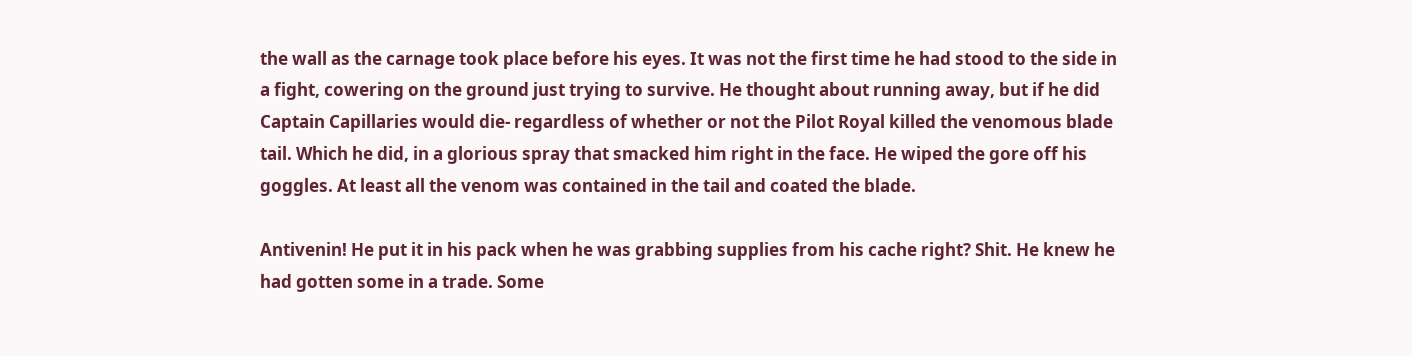the wall as the carnage took place before his eyes. It was not the first time he had stood to the side in a fight, cowering on the ground just trying to survive. He thought about running away, but if he did Captain Capillaries would die- regardless of whether or not the Pilot Royal killed the venomous blade tail. Which he did, in a glorious spray that smacked him right in the face. He wiped the gore off his goggles. At least all the venom was contained in the tail and coated the blade.

Antivenin! He put it in his pack when he was grabbing supplies from his cache right? Shit. He knew he had gotten some in a trade. Some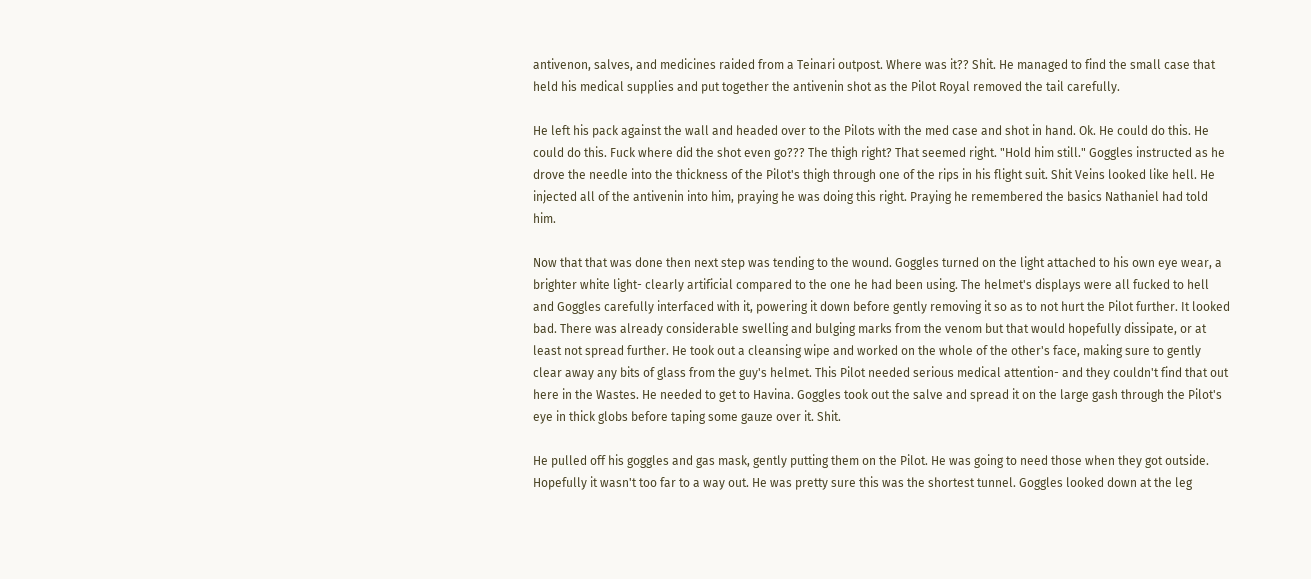antivenon, salves, and medicines raided from a Teinari outpost. Where was it?? Shit. He managed to find the small case that held his medical supplies and put together the antivenin shot as the Pilot Royal removed the tail carefully.

He left his pack against the wall and headed over to the Pilots with the med case and shot in hand. Ok. He could do this. He could do this. Fuck where did the shot even go??? The thigh right? That seemed right. "Hold him still." Goggles instructed as he drove the needle into the thickness of the Pilot's thigh through one of the rips in his flight suit. Shit Veins looked like hell. He injected all of the antivenin into him, praying he was doing this right. Praying he remembered the basics Nathaniel had told him.

Now that that was done then next step was tending to the wound. Goggles turned on the light attached to his own eye wear, a brighter white light- clearly artificial compared to the one he had been using. The helmet's displays were all fucked to hell and Goggles carefully interfaced with it, powering it down before gently removing it so as to not hurt the Pilot further. It looked bad. There was already considerable swelling and bulging marks from the venom but that would hopefully dissipate, or at least not spread further. He took out a cleansing wipe and worked on the whole of the other's face, making sure to gently clear away any bits of glass from the guy's helmet. This Pilot needed serious medical attention- and they couldn't find that out here in the Wastes. He needed to get to Havina. Goggles took out the salve and spread it on the large gash through the Pilot's eye in thick globs before taping some gauze over it. Shit.

He pulled off his goggles and gas mask, gently putting them on the Pilot. He was going to need those when they got outside. Hopefully it wasn't too far to a way out. He was pretty sure this was the shortest tunnel. Goggles looked down at the leg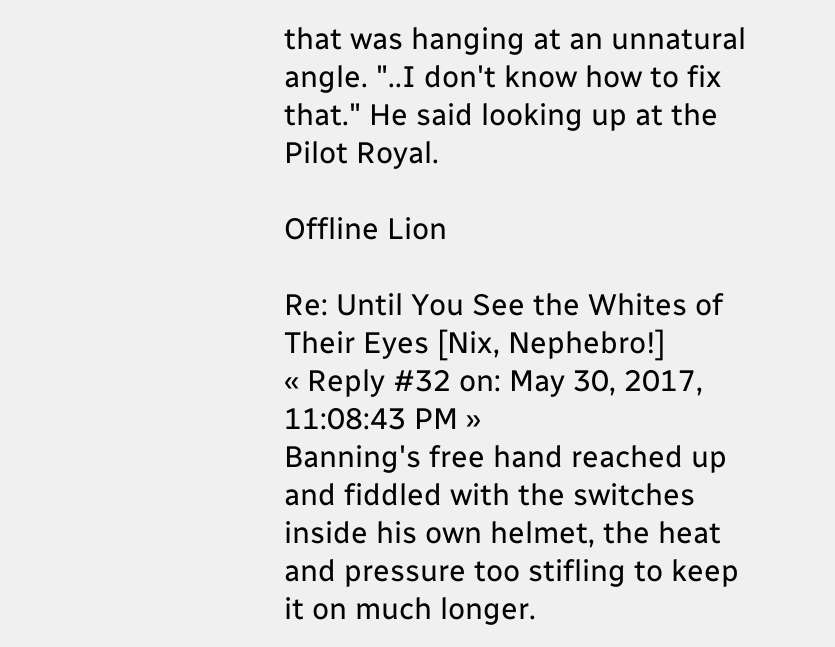that was hanging at an unnatural angle. "..I don't know how to fix that." He said looking up at the Pilot Royal.

Offline Lion

Re: Until You See the Whites of Their Eyes [Nix, Nephebro!]
« Reply #32 on: May 30, 2017, 11:08:43 PM »
Banning's free hand reached up and fiddled with the switches inside his own helmet, the heat and pressure too stifling to keep it on much longer.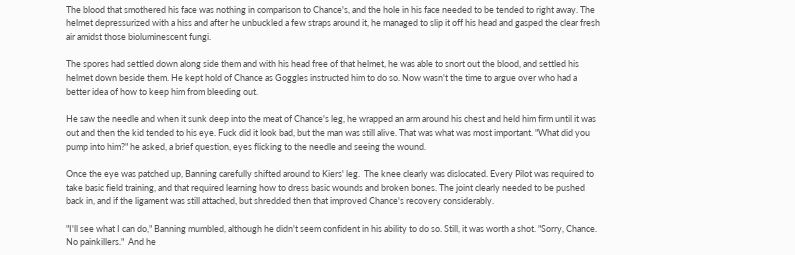The blood that smothered his face was nothing in comparison to Chance's, and the hole in his face needed to be tended to right away. The helmet depressurized with a hiss and after he unbuckled a few straps around it, he managed to slip it off his head and gasped the clear fresh air amidst those bioluminescent fungi.

The spores had settled down along side them and with his head free of that helmet, he was able to snort out the blood, and settled his helmet down beside them. He kept hold of Chance as Goggles instructed him to do so. Now wasn't the time to argue over who had a better idea of how to keep him from bleeding out.

He saw the needle and when it sunk deep into the meat of Chance's leg, he wrapped an arm around his chest and held him firm until it was out and then the kid tended to his eye. Fuck did it look bad, but the man was still alive. That was what was most important. "What did you pump into him?" he asked, a brief question, eyes flicking to the needle and seeing the wound.

Once the eye was patched up, Banning carefully shifted around to Kiers' leg.  The knee clearly was dislocated. Every Pilot was required to take basic field training, and that required learning how to dress basic wounds and broken bones. The joint clearly needed to be pushed back in, and if the ligament was still attached, but shredded then that improved Chance's recovery considerably.

"I'll see what I can do," Banning mumbled, although he didn't seem confident in his ability to do so. Still, it was worth a shot. "Sorry, Chance. No painkillers."  And he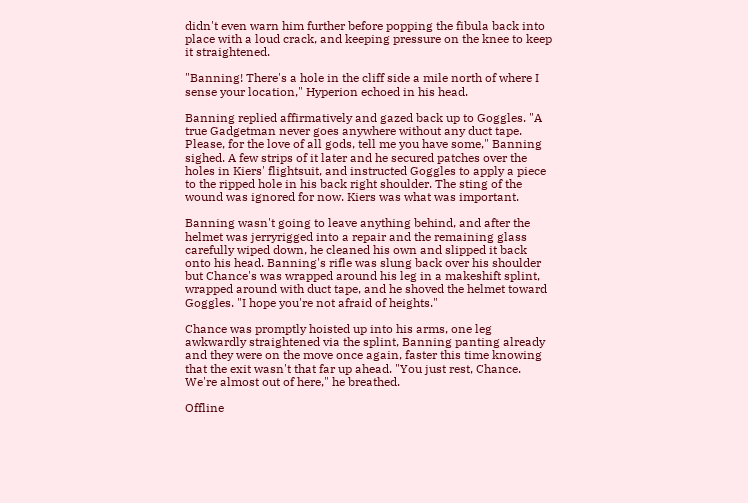didn't even warn him further before popping the fibula back into place with a loud crack, and keeping pressure on the knee to keep it straightened.

"Banning! There's a hole in the cliff side a mile north of where I sense your location," Hyperion echoed in his head.

Banning replied affirmatively and gazed back up to Goggles. "A true Gadgetman never goes anywhere without any duct tape. Please, for the love of all gods, tell me you have some," Banning sighed. A few strips of it later and he secured patches over the holes in Kiers' flightsuit, and instructed Goggles to apply a piece to the ripped hole in his back right shoulder. The sting of the wound was ignored for now. Kiers was what was important.

Banning wasn't going to leave anything behind, and after the helmet was jerryrigged into a repair and the remaining glass carefully wiped down, he cleaned his own and slipped it back onto his head. Banning's rifle was slung back over his shoulder but Chance's was wrapped around his leg in a makeshift splint, wrapped around with duct tape, and he shoved the helmet toward Goggles. "I hope you're not afraid of heights."

Chance was promptly hoisted up into his arms, one leg awkwardly straightened via the splint, Banning panting already and they were on the move once again, faster this time knowing that the exit wasn't that far up ahead. "You just rest, Chance. We're almost out of here," he breathed.

Offline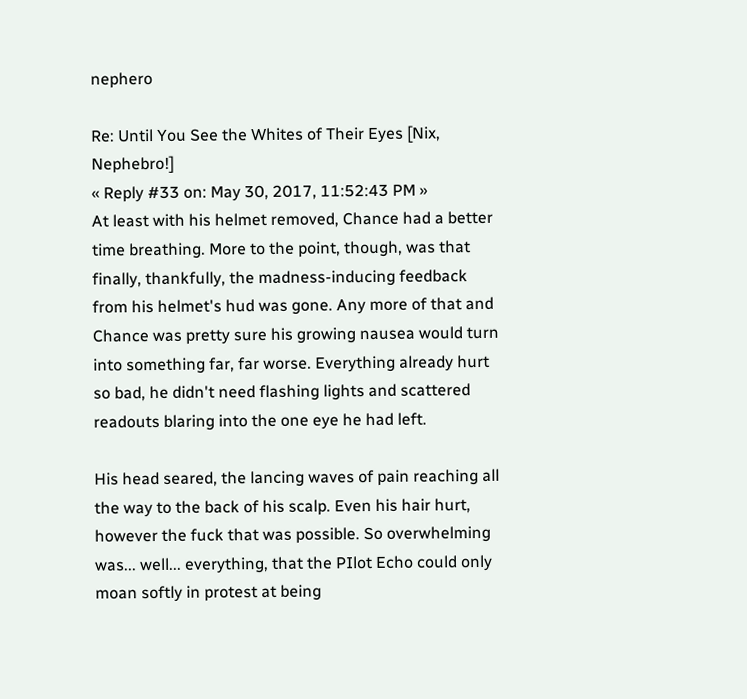nephero

Re: Until You See the Whites of Their Eyes [Nix, Nephebro!]
« Reply #33 on: May 30, 2017, 11:52:43 PM »
At least with his helmet removed, Chance had a better time breathing. More to the point, though, was that finally, thankfully, the madness-inducing feedback from his helmet's hud was gone. Any more of that and Chance was pretty sure his growing nausea would turn into something far, far worse. Everything already hurt so bad, he didn't need flashing lights and scattered readouts blaring into the one eye he had left.

His head seared, the lancing waves of pain reaching all the way to the back of his scalp. Even his hair hurt, however the fuck that was possible. So overwhelming was... well... everything, that the PIlot Echo could only moan softly in protest at being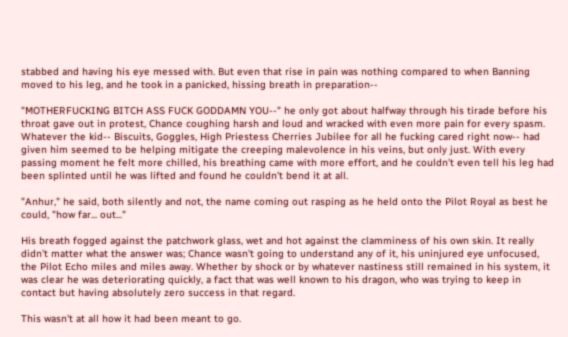stabbed and having his eye messed with. But even that rise in pain was nothing compared to when Banning moved to his leg, and he took in a panicked, hissing breath in preparation--

"MOTHERFUCKING BITCH ASS FUCK GODDAMN YOU--" he only got about halfway through his tirade before his throat gave out in protest, Chance coughing harsh and loud and wracked with even more pain for every spasm. Whatever the kid-- Biscuits, Goggles, High Priestess Cherries Jubilee for all he fucking cared right now-- had given him seemed to be helping mitigate the creeping malevolence in his veins, but only just. With every passing moment he felt more chilled, his breathing came with more effort, and he couldn't even tell his leg had been splinted until he was lifted and found he couldn't bend it at all.

"Anhur," he said, both silently and not, the name coming out rasping as he held onto the Pilot Royal as best he could, "how far... out..."

His breath fogged against the patchwork glass, wet and hot against the clamminess of his own skin. It really didn't matter what the answer was; Chance wasn't going to understand any of it, his uninjured eye unfocused, the Pilot Echo miles and miles away. Whether by shock or by whatever nastiness still remained in his system, it was clear he was deteriorating quickly, a fact that was well known to his dragon, who was trying to keep in contact but having absolutely zero success in that regard.

This wasn't at all how it had been meant to go.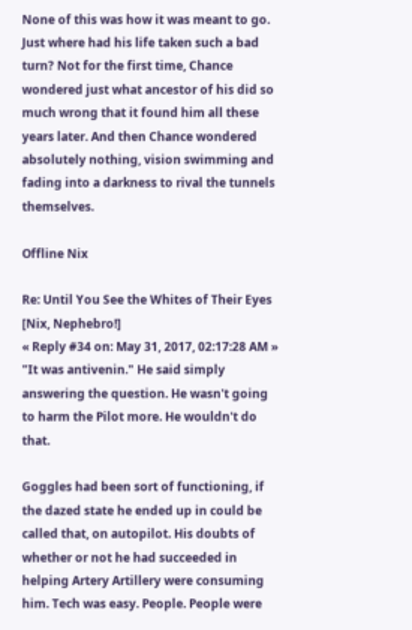None of this was how it was meant to go. Just where had his life taken such a bad turn? Not for the first time, Chance wondered just what ancestor of his did so much wrong that it found him all these years later. And then Chance wondered absolutely nothing, vision swimming and fading into a darkness to rival the tunnels themselves.

Offline Nix

Re: Until You See the Whites of Their Eyes [Nix, Nephebro!]
« Reply #34 on: May 31, 2017, 02:17:28 AM »
"It was antivenin." He said simply answering the question. He wasn't going to harm the Pilot more. He wouldn't do that.

Goggles had been sort of functioning, if the dazed state he ended up in could be called that, on autopilot. His doubts of whether or not he had succeeded in helping Artery Artillery were consuming him. Tech was easy. People. People were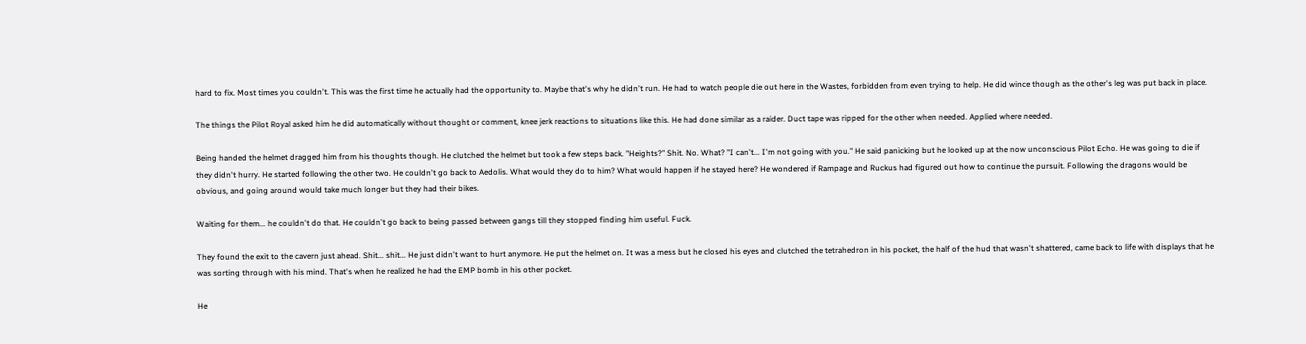hard to fix. Most times you couldn't. This was the first time he actually had the opportunity to. Maybe that's why he didn't run. He had to watch people die out here in the Wastes, forbidden from even trying to help. He did wince though as the other's leg was put back in place.

The things the Pilot Royal asked him he did automatically without thought or comment, knee jerk reactions to situations like this. He had done similar as a raider. Duct tape was ripped for the other when needed. Applied where needed.

Being handed the helmet dragged him from his thoughts though. He clutched the helmet but took a few steps back. "Heights?" Shit. No. What? "I can't... I'm not going with you." He said panicking but he looked up at the now unconscious Pilot Echo. He was going to die if they didn't hurry. He started following the other two. He couldn't go back to Aedolis. What would they do to him? What would happen if he stayed here? He wondered if Rampage and Ruckus had figured out how to continue the pursuit. Following the dragons would be obvious, and going around would take much longer but they had their bikes.

Waiting for them... he couldn't do that. He couldn't go back to being passed between gangs till they stopped finding him useful. Fuck.

They found the exit to the cavern just ahead. Shit... shit... He just didn't want to hurt anymore. He put the helmet on. It was a mess but he closed his eyes and clutched the tetrahedron in his pocket, the half of the hud that wasn't shattered, came back to life with displays that he was sorting through with his mind. That's when he realized he had the EMP bomb in his other pocket.

He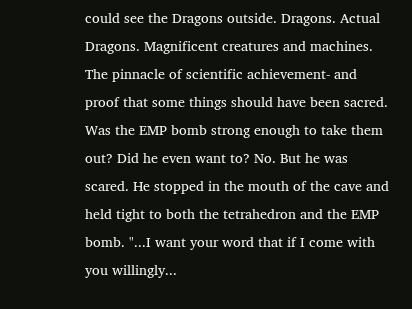could see the Dragons outside. Dragons. Actual Dragons. Magnificent creatures and machines. The pinnacle of scientific achievement- and proof that some things should have been sacred. Was the EMP bomb strong enough to take them out? Did he even want to? No. But he was scared. He stopped in the mouth of the cave and held tight to both the tetrahedron and the EMP bomb. "...I want your word that if I come with you willingly...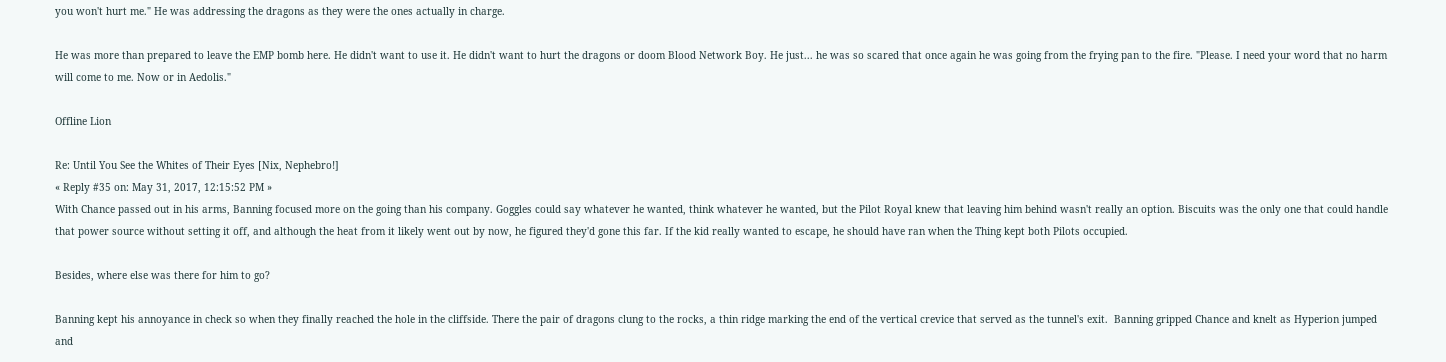you won't hurt me." He was addressing the dragons as they were the ones actually in charge.

He was more than prepared to leave the EMP bomb here. He didn't want to use it. He didn't want to hurt the dragons or doom Blood Network Boy. He just... he was so scared that once again he was going from the frying pan to the fire. "Please. I need your word that no harm will come to me. Now or in Aedolis."

Offline Lion

Re: Until You See the Whites of Their Eyes [Nix, Nephebro!]
« Reply #35 on: May 31, 2017, 12:15:52 PM »
With Chance passed out in his arms, Banning focused more on the going than his company. Goggles could say whatever he wanted, think whatever he wanted, but the Pilot Royal knew that leaving him behind wasn't really an option. Biscuits was the only one that could handle that power source without setting it off, and although the heat from it likely went out by now, he figured they'd gone this far. If the kid really wanted to escape, he should have ran when the Thing kept both Pilots occupied.

Besides, where else was there for him to go?

Banning kept his annoyance in check so when they finally reached the hole in the cliffside. There the pair of dragons clung to the rocks, a thin ridge marking the end of the vertical crevice that served as the tunnel's exit.  Banning gripped Chance and knelt as Hyperion jumped and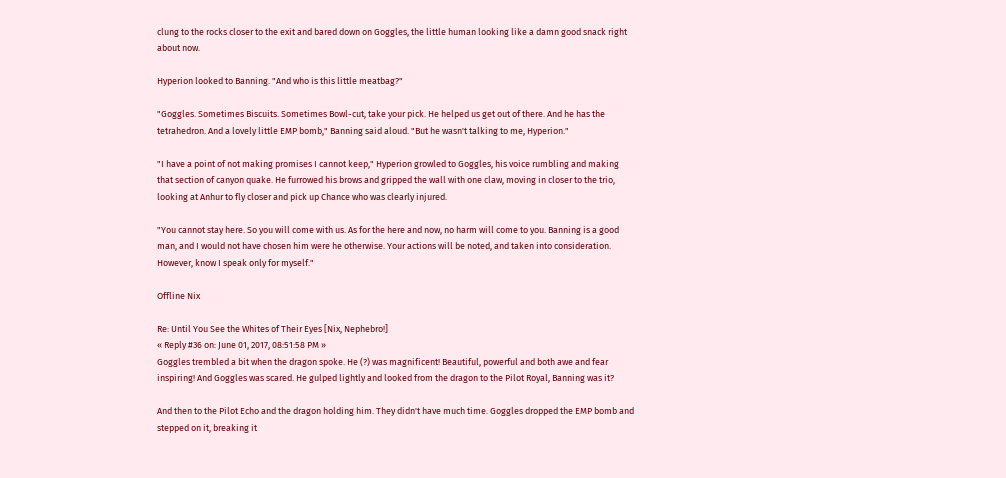clung to the rocks closer to the exit and bared down on Goggles, the little human looking like a damn good snack right about now.

Hyperion looked to Banning. "And who is this little meatbag?"

"Goggles. Sometimes Biscuits. Sometimes Bowl-cut, take your pick. He helped us get out of there. And he has the tetrahedron. And a lovely little EMP bomb," Banning said aloud. "But he wasn't talking to me, Hyperion."

"I have a point of not making promises I cannot keep," Hyperion growled to Goggles, his voice rumbling and making that section of canyon quake. He furrowed his brows and gripped the wall with one claw, moving in closer to the trio, looking at Anhur to fly closer and pick up Chance who was clearly injured.

"You cannot stay here. So you will come with us. As for the here and now, no harm will come to you. Banning is a good man, and I would not have chosen him were he otherwise. Your actions will be noted, and taken into consideration. However, know I speak only for myself."

Offline Nix

Re: Until You See the Whites of Their Eyes [Nix, Nephebro!]
« Reply #36 on: June 01, 2017, 08:51:58 PM »
Goggles trembled a bit when the dragon spoke. He (?) was magnificent! Beautiful, powerful and both awe and fear inspiring! And Goggles was scared. He gulped lightly and looked from the dragon to the Pilot Royal, Banning was it?

And then to the Pilot Echo and the dragon holding him. They didn't have much time. Goggles dropped the EMP bomb and stepped on it, breaking it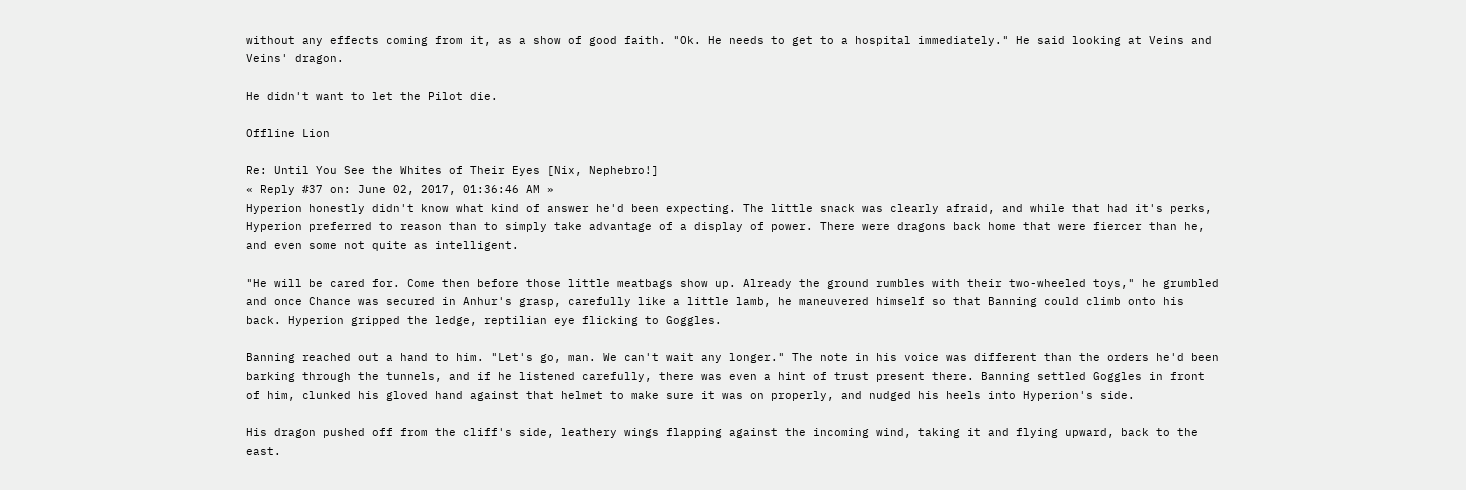without any effects coming from it, as a show of good faith. "Ok. He needs to get to a hospital immediately." He said looking at Veins and Veins' dragon.

He didn't want to let the Pilot die.

Offline Lion

Re: Until You See the Whites of Their Eyes [Nix, Nephebro!]
« Reply #37 on: June 02, 2017, 01:36:46 AM »
Hyperion honestly didn't know what kind of answer he'd been expecting. The little snack was clearly afraid, and while that had it's perks, Hyperion preferred to reason than to simply take advantage of a display of power. There were dragons back home that were fiercer than he, and even some not quite as intelligent.

"He will be cared for. Come then before those little meatbags show up. Already the ground rumbles with their two-wheeled toys," he grumbled and once Chance was secured in Anhur's grasp, carefully like a little lamb, he maneuvered himself so that Banning could climb onto his back. Hyperion gripped the ledge, reptilian eye flicking to Goggles.

Banning reached out a hand to him. "Let's go, man. We can't wait any longer." The note in his voice was different than the orders he'd been barking through the tunnels, and if he listened carefully, there was even a hint of trust present there. Banning settled Goggles in front of him, clunked his gloved hand against that helmet to make sure it was on properly, and nudged his heels into Hyperion's side.

His dragon pushed off from the cliff's side, leathery wings flapping against the incoming wind, taking it and flying upward, back to the east.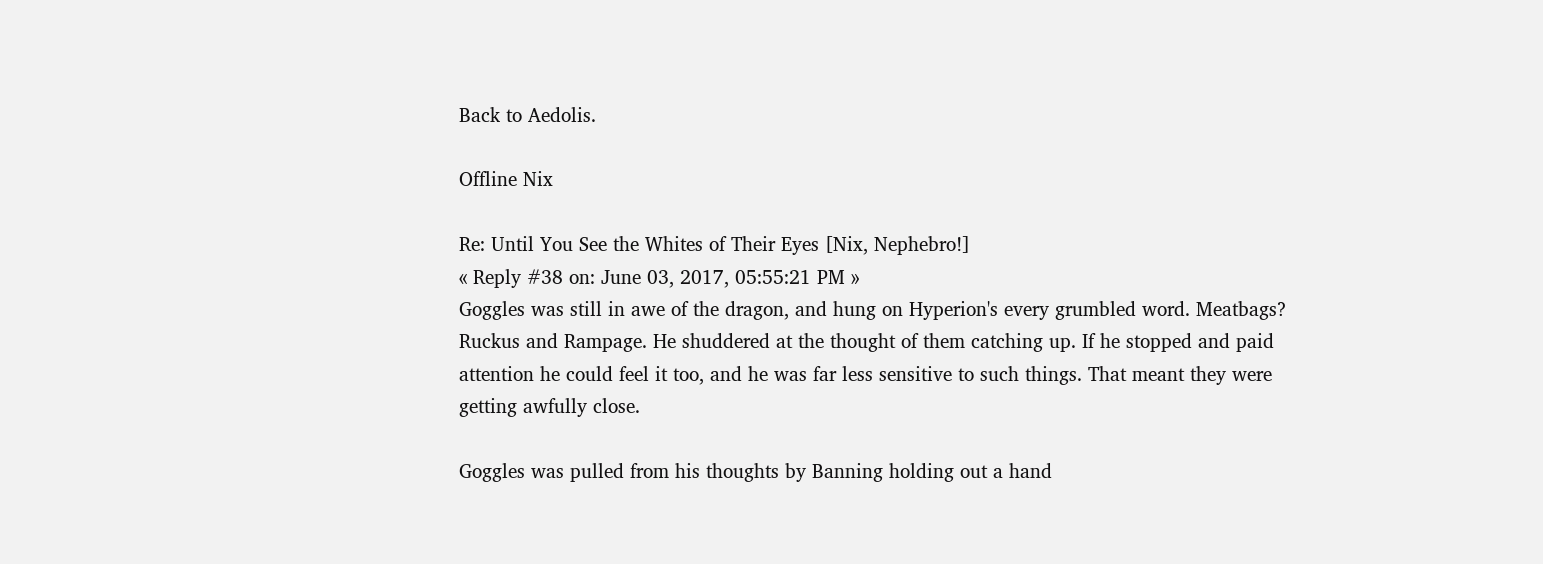Back to Aedolis.

Offline Nix

Re: Until You See the Whites of Their Eyes [Nix, Nephebro!]
« Reply #38 on: June 03, 2017, 05:55:21 PM »
Goggles was still in awe of the dragon, and hung on Hyperion's every grumbled word. Meatbags? Ruckus and Rampage. He shuddered at the thought of them catching up. If he stopped and paid attention he could feel it too, and he was far less sensitive to such things. That meant they were getting awfully close.

Goggles was pulled from his thoughts by Banning holding out a hand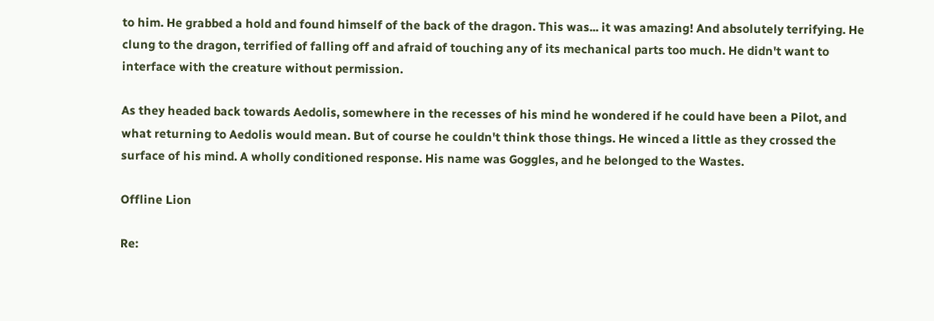to him. He grabbed a hold and found himself of the back of the dragon. This was... it was amazing! And absolutely terrifying. He clung to the dragon, terrified of falling off and afraid of touching any of its mechanical parts too much. He didn't want to interface with the creature without permission.

As they headed back towards Aedolis, somewhere in the recesses of his mind he wondered if he could have been a Pilot, and what returning to Aedolis would mean. But of course he couldn't think those things. He winced a little as they crossed the surface of his mind. A wholly conditioned response. His name was Goggles, and he belonged to the Wastes.

Offline Lion

Re: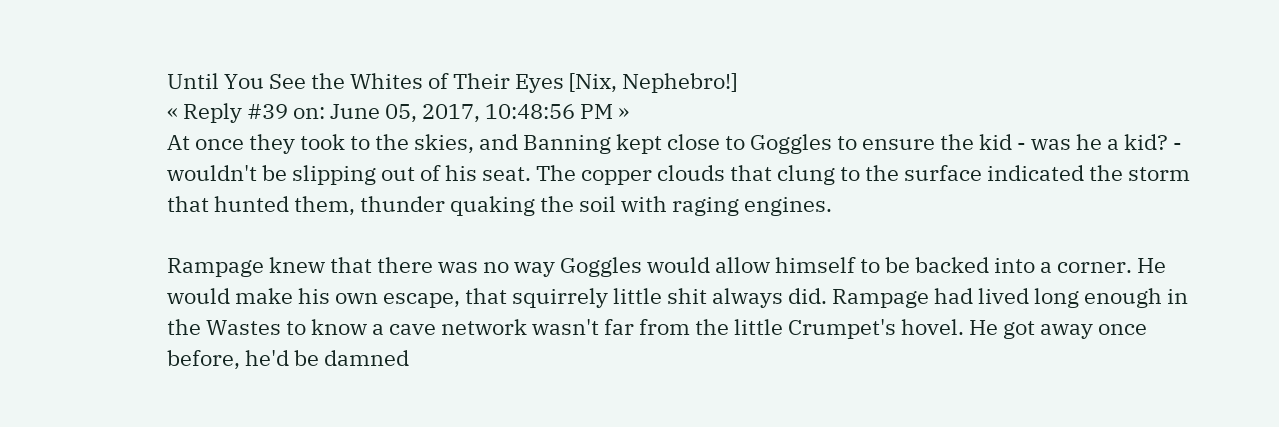Until You See the Whites of Their Eyes [Nix, Nephebro!]
« Reply #39 on: June 05, 2017, 10:48:56 PM »
At once they took to the skies, and Banning kept close to Goggles to ensure the kid - was he a kid? - wouldn't be slipping out of his seat. The copper clouds that clung to the surface indicated the storm that hunted them, thunder quaking the soil with raging engines.

Rampage knew that there was no way Goggles would allow himself to be backed into a corner. He would make his own escape, that squirrely little shit always did. Rampage had lived long enough in the Wastes to know a cave network wasn't far from the little Crumpet's hovel. He got away once before, he'd be damned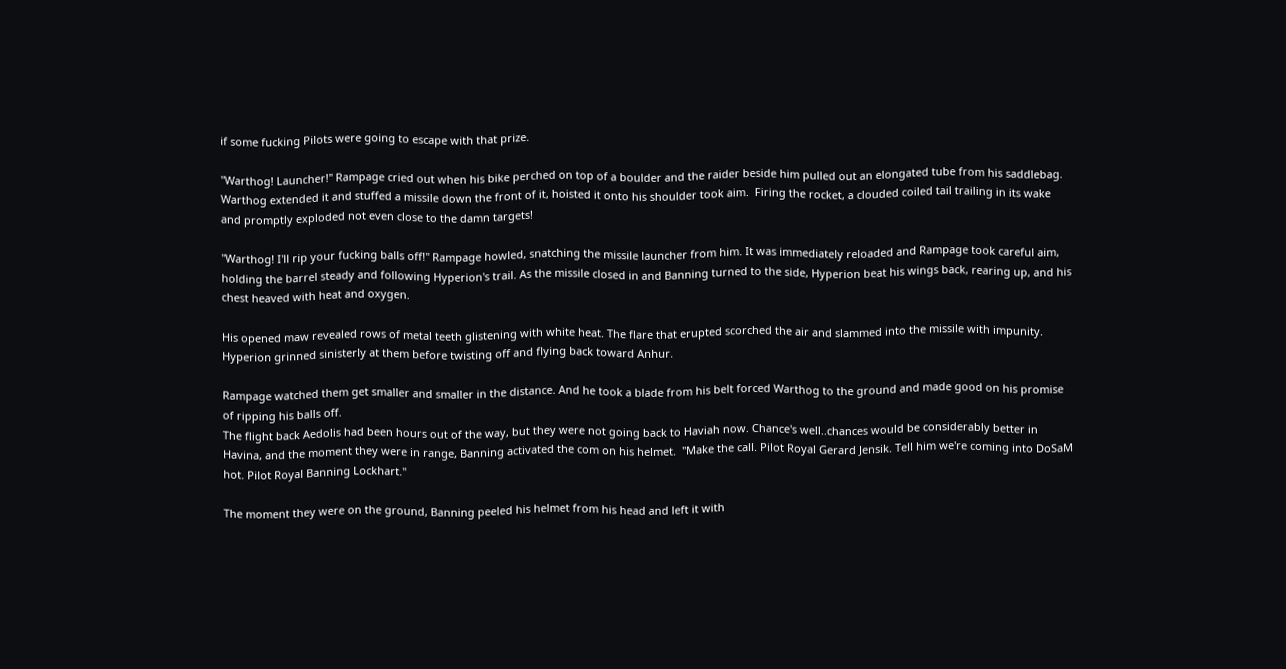if some fucking Pilots were going to escape with that prize.

"Warthog! Launcher!" Rampage cried out when his bike perched on top of a boulder and the raider beside him pulled out an elongated tube from his saddlebag. Warthog extended it and stuffed a missile down the front of it, hoisted it onto his shoulder took aim.  Firing the rocket, a clouded coiled tail trailing in its wake and promptly exploded not even close to the damn targets!

"Warthog! I'll rip your fucking balls off!" Rampage howled, snatching the missile launcher from him. It was immediately reloaded and Rampage took careful aim, holding the barrel steady and following Hyperion's trail. As the missile closed in and Banning turned to the side, Hyperion beat his wings back, rearing up, and his chest heaved with heat and oxygen.

His opened maw revealed rows of metal teeth glistening with white heat. The flare that erupted scorched the air and slammed into the missile with impunity. Hyperion grinned sinisterly at them before twisting off and flying back toward Anhur.

Rampage watched them get smaller and smaller in the distance. And he took a blade from his belt forced Warthog to the ground and made good on his promise of ripping his balls off.
The flight back Aedolis had been hours out of the way, but they were not going back to Haviah now. Chance's well..chances would be considerably better in Havina, and the moment they were in range, Banning activated the com on his helmet.  "Make the call. Pilot Royal Gerard Jensik. Tell him we're coming into DoSaM hot. Pilot Royal Banning Lockhart."

The moment they were on the ground, Banning peeled his helmet from his head and left it with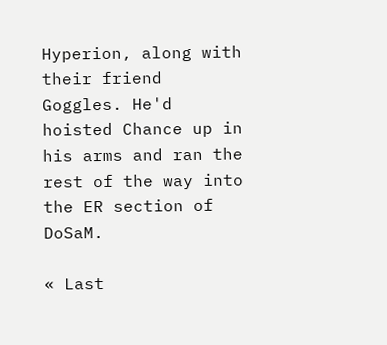Hyperion, along with their friend Goggles. He'd hoisted Chance up in his arms and ran the rest of the way into the ER section of DoSaM.

« Last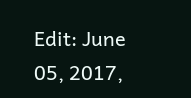Edit: June 05, 2017,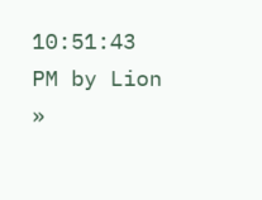10:51:43 PM by Lion »